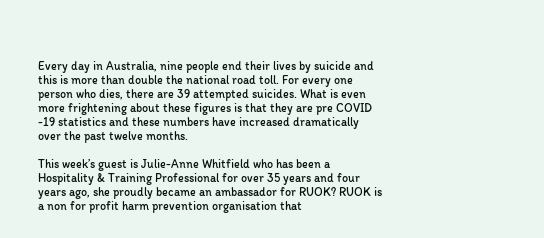Every day in Australia, nine people end their lives by suicide and this is more than double the national road toll. For every one person who dies, there are 39 attempted suicides. What is even more frightening about these figures is that they are pre COVID -19 statistics and these numbers have increased dramatically over the past twelve months.

This week’s guest is Julie-Anne Whitfield who has been a Hospitality & Training Professional for over 35 years and four years ago, she proudly became an ambassador for RUOK? RUOK is a non for profit harm prevention organisation that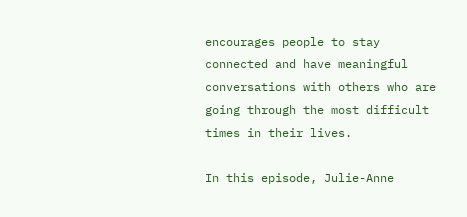encourages people to stay connected and have meaningful conversations with others who are going through the most difficult times in their lives.

In this episode, Julie-Anne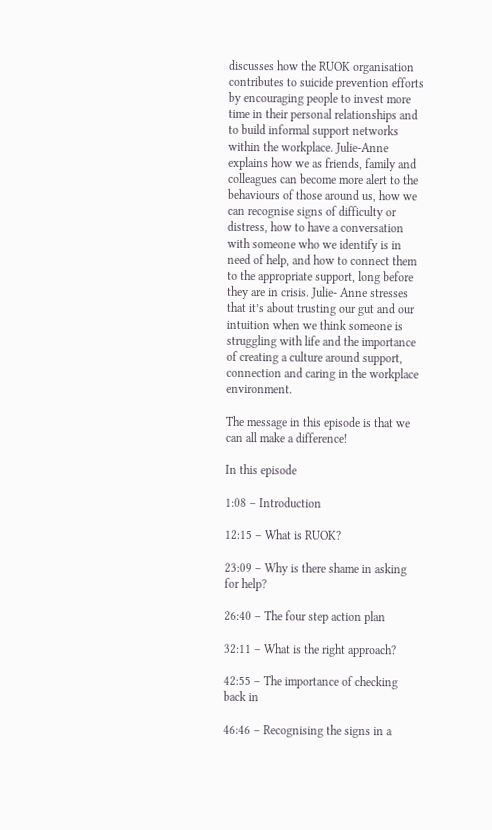discusses how the RUOK organisation contributes to suicide prevention efforts by encouraging people to invest more time in their personal relationships and to build informal support networks within the workplace. Julie-Anne explains how we as friends, family and colleagues can become more alert to the behaviours of those around us, how we can recognise signs of difficulty or distress, how to have a conversation with someone who we identify is in need of help, and how to connect them to the appropriate support, long before they are in crisis. Julie- Anne stresses that it’s about trusting our gut and our intuition when we think someone is struggling with life and the importance of creating a culture around support, connection and caring in the workplace environment.

The message in this episode is that we can all make a difference!

In this episode

1:08 – Introduction

12:15 – What is RUOK?

23:09 – Why is there shame in asking for help?

26:40 – The four step action plan

32:11 – What is the right approach?

42:55 – The importance of checking back in

46:46 – Recognising the signs in a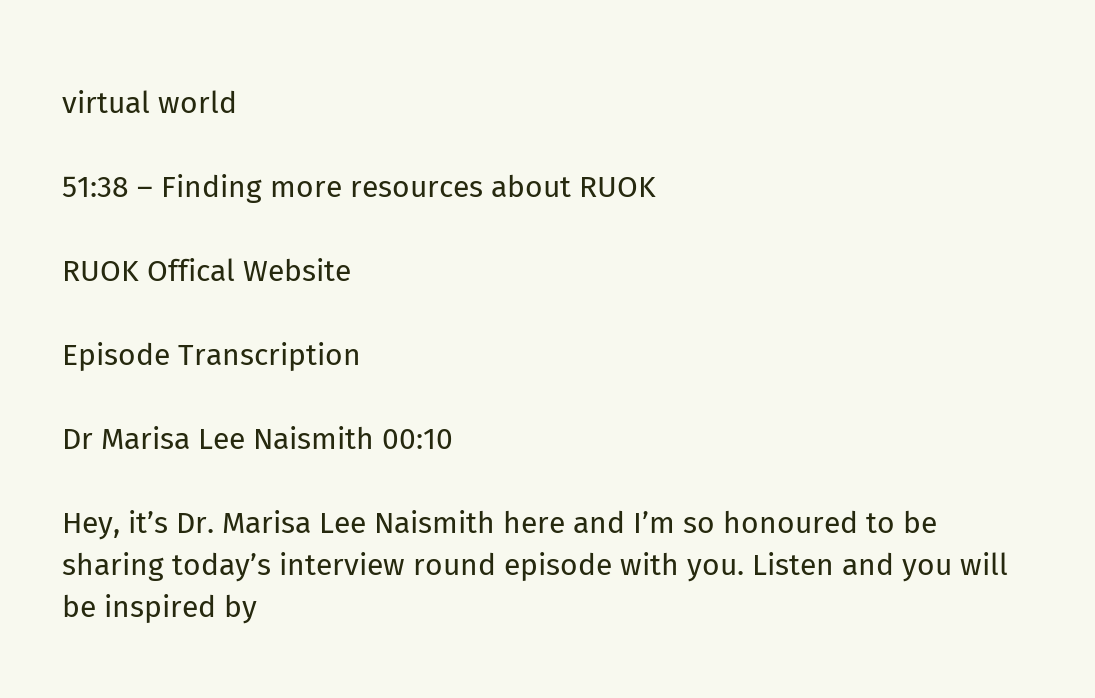virtual world

51:38 – Finding more resources about RUOK

RUOK Offical Website

Episode Transcription

Dr Marisa Lee Naismith 00:10

Hey, it’s Dr. Marisa Lee Naismith here and I’m so honoured to be sharing today’s interview round episode with you. Listen and you will be inspired by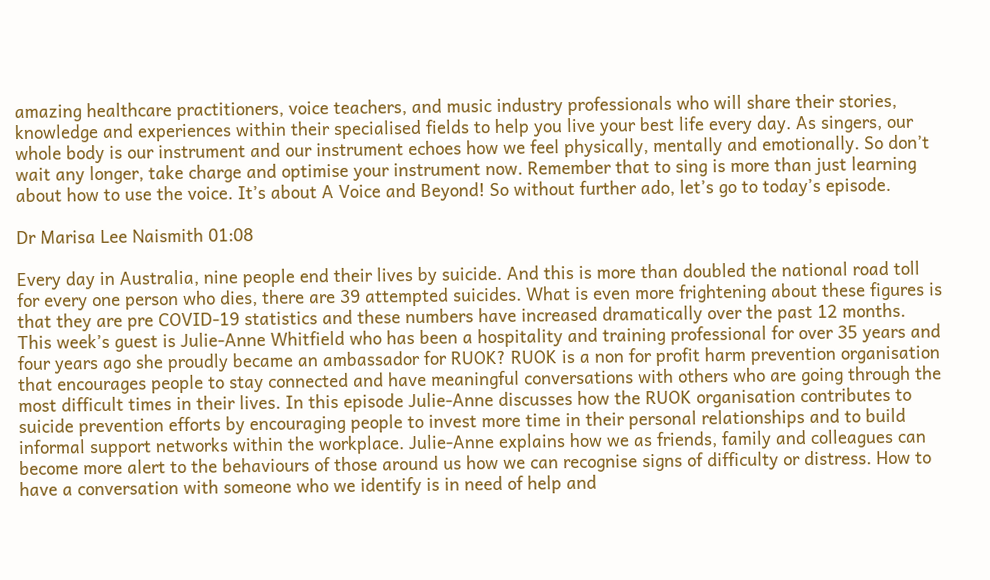amazing healthcare practitioners, voice teachers, and music industry professionals who will share their stories, knowledge and experiences within their specialised fields to help you live your best life every day. As singers, our whole body is our instrument and our instrument echoes how we feel physically, mentally and emotionally. So don’t wait any longer, take charge and optimise your instrument now. Remember that to sing is more than just learning about how to use the voice. It’s about A Voice and Beyond! So without further ado, let’s go to today’s episode.

Dr Marisa Lee Naismith 01:08

Every day in Australia, nine people end their lives by suicide. And this is more than doubled the national road toll for every one person who dies, there are 39 attempted suicides. What is even more frightening about these figures is that they are pre COVID-19 statistics and these numbers have increased dramatically over the past 12 months. This week’s guest is Julie-Anne Whitfield who has been a hospitality and training professional for over 35 years and four years ago she proudly became an ambassador for RUOK? RUOK is a non for profit harm prevention organisation that encourages people to stay connected and have meaningful conversations with others who are going through the most difficult times in their lives. In this episode Julie-Anne discusses how the RUOK organisation contributes to suicide prevention efforts by encouraging people to invest more time in their personal relationships and to build informal support networks within the workplace. Julie-Anne explains how we as friends, family and colleagues can become more alert to the behaviours of those around us how we can recognise signs of difficulty or distress. How to have a conversation with someone who we identify is in need of help and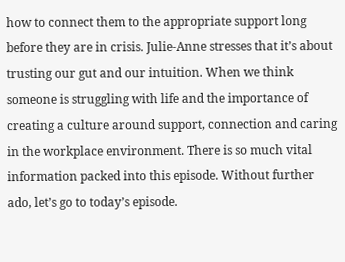how to connect them to the appropriate support long before they are in crisis. Julie-Anne stresses that it’s about trusting our gut and our intuition. When we think someone is struggling with life and the importance of creating a culture around support, connection and caring in the workplace environment. There is so much vital information packed into this episode. Without further ado, let’s go to today’s episode.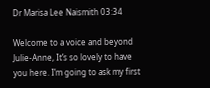Dr Marisa Lee Naismith 03:34

Welcome to a voice and beyond Julie-Anne, It’s so lovely to have you here. I’m going to ask my first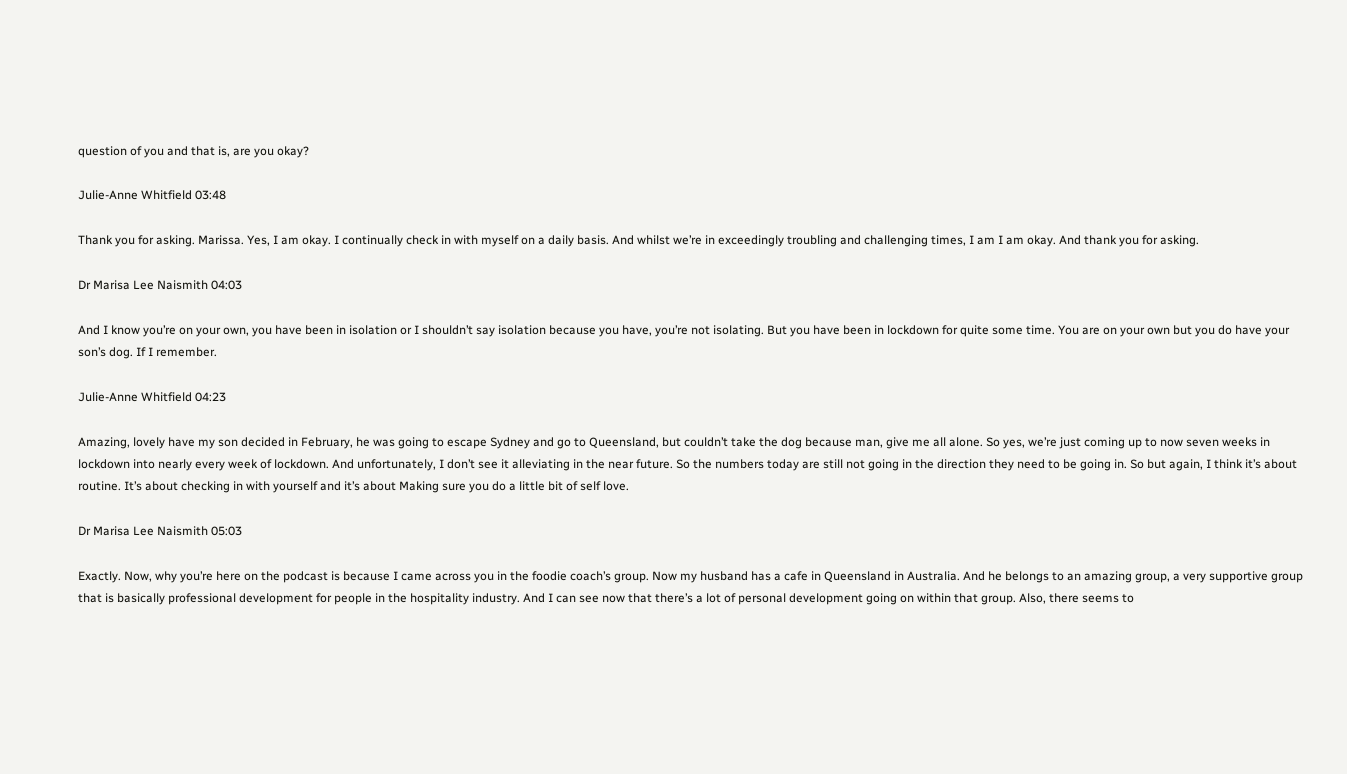question of you and that is, are you okay?

Julie-Anne Whitfield 03:48

Thank you for asking. Marissa. Yes, I am okay. I continually check in with myself on a daily basis. And whilst we’re in exceedingly troubling and challenging times, I am I am okay. And thank you for asking.

Dr Marisa Lee Naismith 04:03

And I know you’re on your own, you have been in isolation or I shouldn’t say isolation because you have, you’re not isolating. But you have been in lockdown for quite some time. You are on your own but you do have your son’s dog. If I remember.

Julie-Anne Whitfield 04:23

Amazing, lovely have my son decided in February, he was going to escape Sydney and go to Queensland, but couldn’t take the dog because man, give me all alone. So yes, we’re just coming up to now seven weeks in lockdown into nearly every week of lockdown. And unfortunately, I don’t see it alleviating in the near future. So the numbers today are still not going in the direction they need to be going in. So but again, I think it’s about routine. It’s about checking in with yourself and it’s about Making sure you do a little bit of self love.

Dr Marisa Lee Naismith 05:03

Exactly. Now, why you’re here on the podcast is because I came across you in the foodie coach’s group. Now my husband has a cafe in Queensland in Australia. And he belongs to an amazing group, a very supportive group that is basically professional development for people in the hospitality industry. And I can see now that there’s a lot of personal development going on within that group. Also, there seems to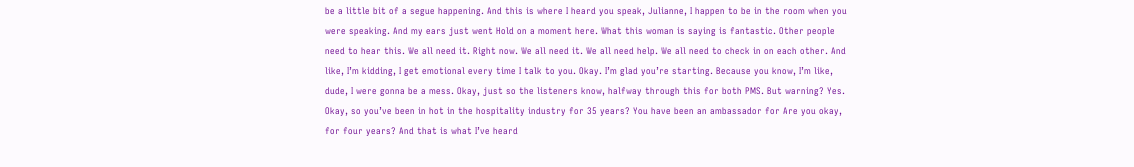be a little bit of a segue happening. And this is where I heard you speak, Julianne, I happen to be in the room when you were speaking. And my ears just went Hold on a moment here. What this woman is saying is fantastic. Other people need to hear this. We all need it. Right now. We all need it. We all need help. We all need to check in on each other. And like, I’m kidding, I get emotional every time I talk to you. Okay. I’m glad you’re starting. Because you know, I’m like, dude, I were gonna be a mess. Okay, just so the listeners know, halfway through this for both PMS. But warning? Yes. Okay, so you’ve been in hot in the hospitality industry for 35 years? You have been an ambassador for Are you okay, for four years? And that is what I’ve heard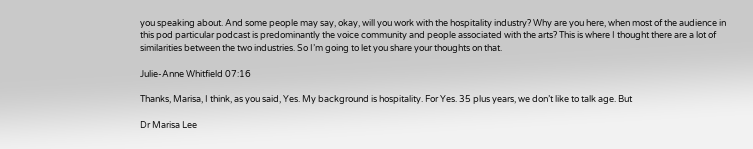you speaking about. And some people may say, okay, will you work with the hospitality industry? Why are you here, when most of the audience in this pod particular podcast is predominantly the voice community and people associated with the arts? This is where I thought there are a lot of similarities between the two industries. So I’m going to let you share your thoughts on that.

Julie-Anne Whitfield 07:16

Thanks, Marisa, I think, as you said, Yes. My background is hospitality. For Yes. 35 plus years, we don’t like to talk age. But

Dr Marisa Lee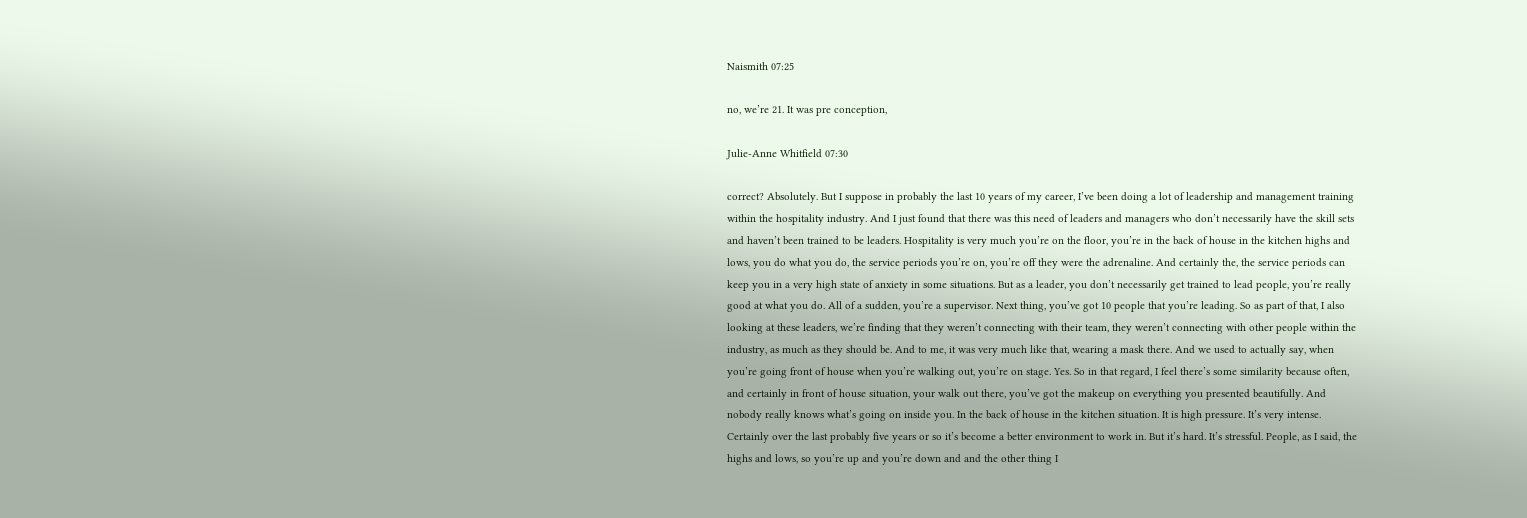Naismith 07:25

no, we’re 21. It was pre conception,

Julie-Anne Whitfield 07:30

correct? Absolutely. But I suppose in probably the last 10 years of my career, I’ve been doing a lot of leadership and management training within the hospitality industry. And I just found that there was this need of leaders and managers who don’t necessarily have the skill sets and haven’t been trained to be leaders. Hospitality is very much you’re on the floor, you’re in the back of house in the kitchen highs and lows, you do what you do, the service periods you’re on, you’re off they were the adrenaline. And certainly the, the service periods can keep you in a very high state of anxiety in some situations. But as a leader, you don’t necessarily get trained to lead people, you’re really good at what you do. All of a sudden, you’re a supervisor. Next thing, you’ve got 10 people that you’re leading. So as part of that, I also looking at these leaders, we’re finding that they weren’t connecting with their team, they weren’t connecting with other people within the industry, as much as they should be. And to me, it was very much like that, wearing a mask there. And we used to actually say, when you’re going front of house when you’re walking out, you’re on stage. Yes. So in that regard, I feel there’s some similarity because often, and certainly in front of house situation, your walk out there, you’ve got the makeup on everything you presented beautifully. And nobody really knows what’s going on inside you. In the back of house in the kitchen situation. It is high pressure. It’s very intense. Certainly over the last probably five years or so it’s become a better environment to work in. But it’s hard. It’s stressful. People, as I said, the highs and lows, so you’re up and you’re down and and the other thing I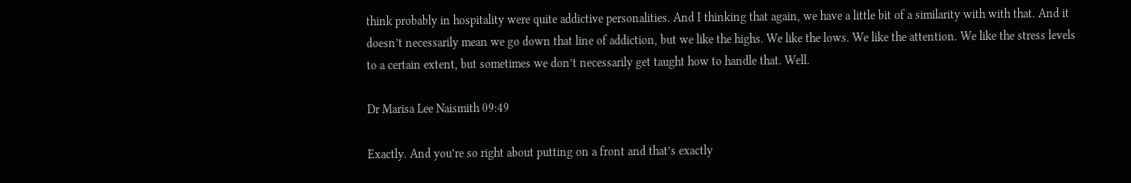think probably in hospitality were quite addictive personalities. And I thinking that again, we have a little bit of a similarity with with that. And it doesn’t necessarily mean we go down that line of addiction, but we like the highs. We like the lows. We like the attention. We like the stress levels to a certain extent, but sometimes we don’t necessarily get taught how to handle that. Well.

Dr Marisa Lee Naismith 09:49

Exactly. And you’re so right about putting on a front and that’s exactly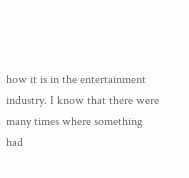how it is in the entertainment industry. I know that there were many times where something had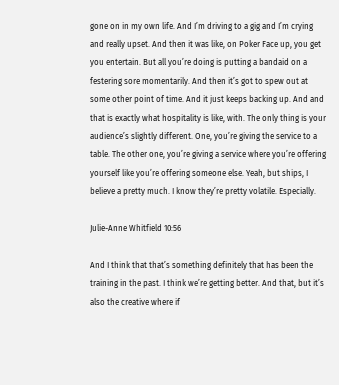gone on in my own life. And I’m driving to a gig and I’m crying and really upset. And then it was like, on Poker Face up, you get you entertain. But all you’re doing is putting a bandaid on a festering sore momentarily. And then it’s got to spew out at some other point of time. And it just keeps backing up. And and that is exactly what hospitality is like, with. The only thing is your audience’s slightly different. One, you’re giving the service to a table. The other one, you’re giving a service where you’re offering yourself like you’re offering someone else. Yeah, but ships, I believe a pretty much. I know they’re pretty volatile. Especially.

Julie-Anne Whitfield 10:56

And I think that that’s something definitely that has been the training in the past. I think we’re getting better. And that, but it’s also the creative where if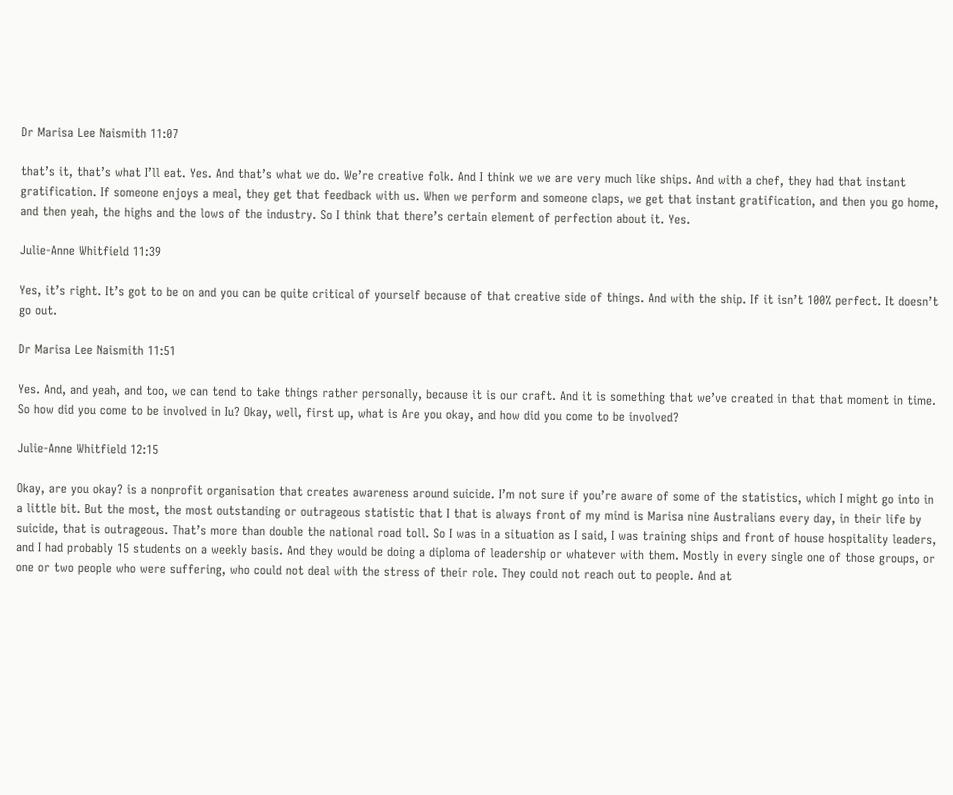Dr Marisa Lee Naismith 11:07

that’s it, that’s what I’ll eat. Yes. And that’s what we do. We’re creative folk. And I think we we are very much like ships. And with a chef, they had that instant gratification. If someone enjoys a meal, they get that feedback with us. When we perform and someone claps, we get that instant gratification, and then you go home, and then yeah, the highs and the lows of the industry. So I think that there’s certain element of perfection about it. Yes.

Julie-Anne Whitfield 11:39

Yes, it’s right. It’s got to be on and you can be quite critical of yourself because of that creative side of things. And with the ship. If it isn’t 100% perfect. It doesn’t go out.

Dr Marisa Lee Naismith 11:51

Yes. And, and yeah, and too, we can tend to take things rather personally, because it is our craft. And it is something that we’ve created in that that moment in time. So how did you come to be involved in Iu? Okay, well, first up, what is Are you okay, and how did you come to be involved?

Julie-Anne Whitfield 12:15

Okay, are you okay? is a nonprofit organisation that creates awareness around suicide. I’m not sure if you’re aware of some of the statistics, which I might go into in a little bit. But the most, the most outstanding or outrageous statistic that I that is always front of my mind is Marisa nine Australians every day, in their life by suicide, that is outrageous. That’s more than double the national road toll. So I was in a situation as I said, I was training ships and front of house hospitality leaders, and I had probably 15 students on a weekly basis. And they would be doing a diploma of leadership or whatever with them. Mostly in every single one of those groups, or one or two people who were suffering, who could not deal with the stress of their role. They could not reach out to people. And at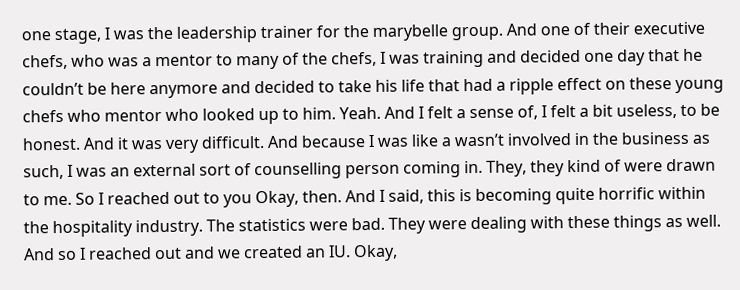one stage, I was the leadership trainer for the marybelle group. And one of their executive chefs, who was a mentor to many of the chefs, I was training and decided one day that he couldn’t be here anymore and decided to take his life that had a ripple effect on these young chefs who mentor who looked up to him. Yeah. And I felt a sense of, I felt a bit useless, to be honest. And it was very difficult. And because I was like a wasn’t involved in the business as such, I was an external sort of counselling person coming in. They, they kind of were drawn to me. So I reached out to you Okay, then. And I said, this is becoming quite horrific within the hospitality industry. The statistics were bad. They were dealing with these things as well. And so I reached out and we created an IU. Okay,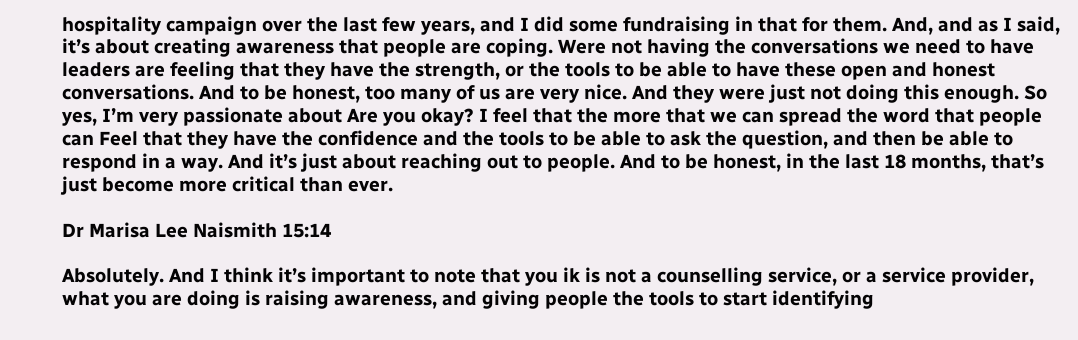hospitality campaign over the last few years, and I did some fundraising in that for them. And, and as I said, it’s about creating awareness that people are coping. Were not having the conversations we need to have leaders are feeling that they have the strength, or the tools to be able to have these open and honest conversations. And to be honest, too many of us are very nice. And they were just not doing this enough. So yes, I’m very passionate about Are you okay? I feel that the more that we can spread the word that people can Feel that they have the confidence and the tools to be able to ask the question, and then be able to respond in a way. And it’s just about reaching out to people. And to be honest, in the last 18 months, that’s just become more critical than ever.

Dr Marisa Lee Naismith 15:14

Absolutely. And I think it’s important to note that you ik is not a counselling service, or a service provider, what you are doing is raising awareness, and giving people the tools to start identifying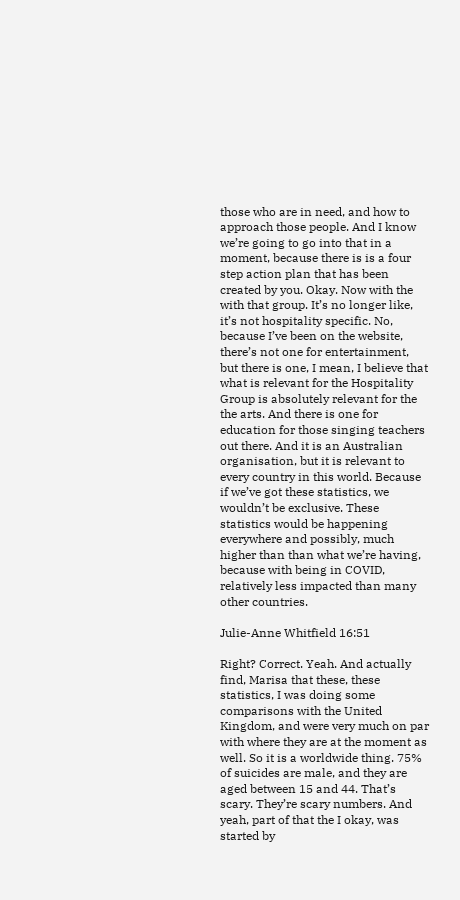those who are in need, and how to approach those people. And I know we’re going to go into that in a moment, because there is is a four step action plan that has been created by you. Okay. Now with the with that group. It’s no longer like, it’s not hospitality specific. No, because I’ve been on the website, there’s not one for entertainment, but there is one, I mean, I believe that what is relevant for the Hospitality Group is absolutely relevant for the the arts. And there is one for education for those singing teachers out there. And it is an Australian organisation, but it is relevant to every country in this world. Because if we’ve got these statistics, we wouldn’t be exclusive. These statistics would be happening everywhere and possibly, much higher than than what we’re having, because with being in COVID, relatively less impacted than many other countries.

Julie-Anne Whitfield 16:51

Right? Correct. Yeah. And actually find, Marisa that these, these statistics, I was doing some comparisons with the United Kingdom, and were very much on par with where they are at the moment as well. So it is a worldwide thing. 75% of suicides are male, and they are aged between 15 and 44. That’s scary. They’re scary numbers. And yeah, part of that the I okay, was started by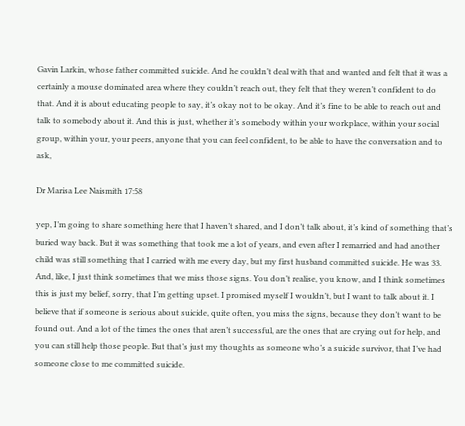Gavin Larkin, whose father committed suicide. And he couldn’t deal with that and wanted and felt that it was a certainly a mouse dominated area where they couldn’t reach out, they felt that they weren’t confident to do that. And it is about educating people to say, it’s okay not to be okay. And it’s fine to be able to reach out and talk to somebody about it. And this is just, whether it’s somebody within your workplace, within your social group, within your, your peers, anyone that you can feel confident, to be able to have the conversation and to ask,

Dr Marisa Lee Naismith 17:58

yep, I’m going to share something here that I haven’t shared, and I don’t talk about, it’s kind of something that’s buried way back. But it was something that took me a lot of years, and even after I remarried and had another child was still something that I carried with me every day, but my first husband committed suicide. He was 33. And, like, I just think sometimes that we miss those signs. You don’t realise, you know, and I think sometimes this is just my belief, sorry, that I’m getting upset. I promised myself I wouldn’t, but I want to talk about it. I believe that if someone is serious about suicide, quite often, you miss the signs, because they don’t want to be found out. And a lot of the times the ones that aren’t successful, are the ones that are crying out for help, and you can still help those people. But that’s just my thoughts as someone who’s a suicide survivor, that I’ve had someone close to me committed suicide.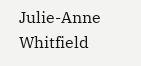Julie-Anne Whitfield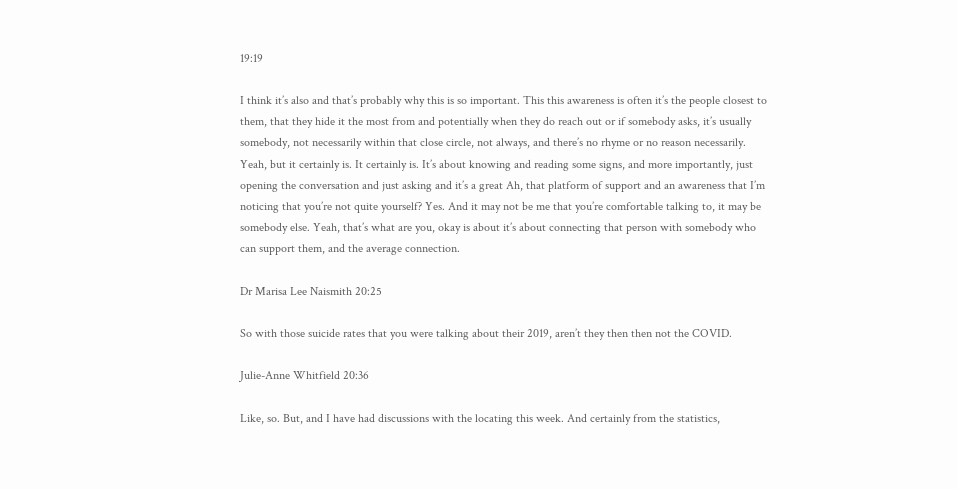19:19

I think it’s also and that’s probably why this is so important. This this awareness is often it’s the people closest to them, that they hide it the most from and potentially when they do reach out or if somebody asks, it’s usually somebody, not necessarily within that close circle, not always, and there’s no rhyme or no reason necessarily. Yeah, but it certainly is. It certainly is. It’s about knowing and reading some signs, and more importantly, just opening the conversation and just asking and it’s a great Ah, that platform of support and an awareness that I’m noticing that you’re not quite yourself? Yes. And it may not be me that you’re comfortable talking to, it may be somebody else. Yeah, that’s what are you, okay is about it’s about connecting that person with somebody who can support them, and the average connection.

Dr Marisa Lee Naismith 20:25

So with those suicide rates that you were talking about their 2019, aren’t they then then not the COVID.

Julie-Anne Whitfield 20:36

Like, so. But, and I have had discussions with the locating this week. And certainly from the statistics,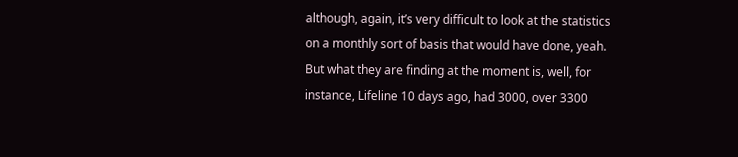although, again, it’s very difficult to look at the statistics on a monthly sort of basis that would have done, yeah. But what they are finding at the moment is, well, for instance, Lifeline 10 days ago, had 3000, over 3300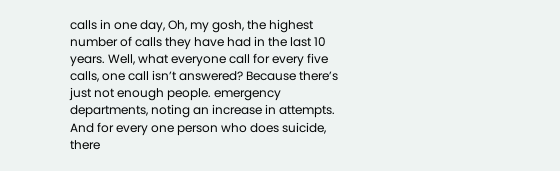calls in one day, Oh, my gosh, the highest number of calls they have had in the last 10 years. Well, what everyone call for every five calls, one call isn’t answered? Because there’s just not enough people. emergency departments, noting an increase in attempts. And for every one person who does suicide, there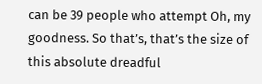can be 39 people who attempt Oh, my goodness. So that’s, that’s the size of this absolute dreadful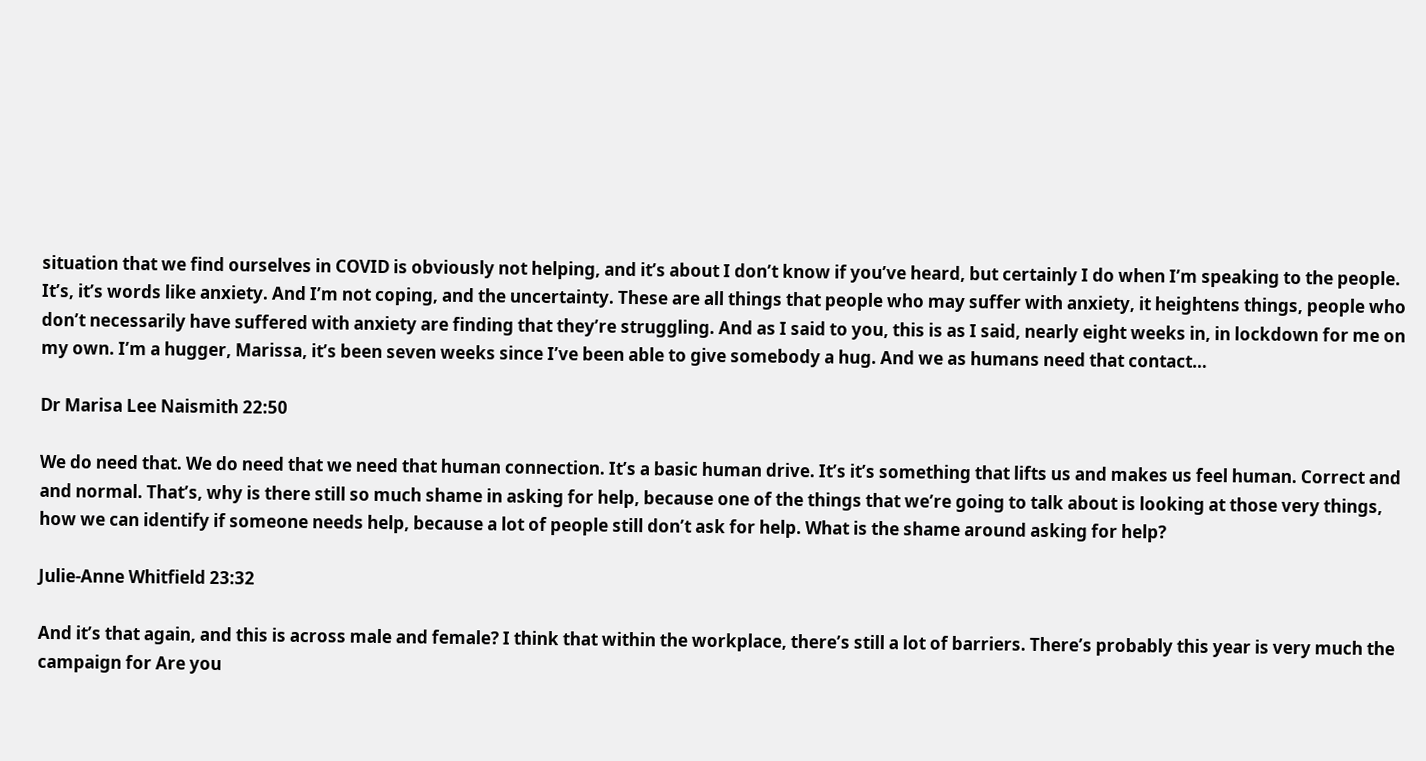situation that we find ourselves in COVID is obviously not helping, and it’s about I don’t know if you’ve heard, but certainly I do when I’m speaking to the people. It’s, it’s words like anxiety. And I’m not coping, and the uncertainty. These are all things that people who may suffer with anxiety, it heightens things, people who don’t necessarily have suffered with anxiety are finding that they’re struggling. And as I said to you, this is as I said, nearly eight weeks in, in lockdown for me on my own. I’m a hugger, Marissa, it’s been seven weeks since I’ve been able to give somebody a hug. And we as humans need that contact…

Dr Marisa Lee Naismith 22:50

We do need that. We do need that we need that human connection. It’s a basic human drive. It’s it’s something that lifts us and makes us feel human. Correct and and normal. That’s, why is there still so much shame in asking for help, because one of the things that we’re going to talk about is looking at those very things, how we can identify if someone needs help, because a lot of people still don’t ask for help. What is the shame around asking for help?

Julie-Anne Whitfield 23:32

And it’s that again, and this is across male and female? I think that within the workplace, there’s still a lot of barriers. There’s probably this year is very much the campaign for Are you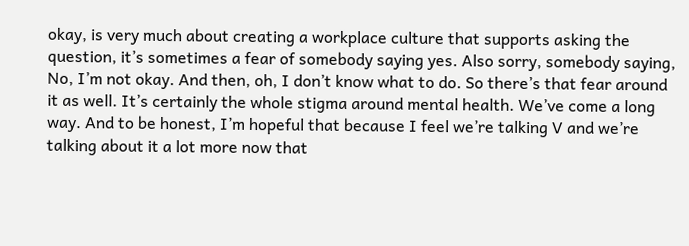okay, is very much about creating a workplace culture that supports asking the question, it’s sometimes a fear of somebody saying yes. Also sorry, somebody saying, No, I’m not okay. And then, oh, I don’t know what to do. So there’s that fear around it as well. It’s certainly the whole stigma around mental health. We’ve come a long way. And to be honest, I’m hopeful that because I feel we’re talking V and we’re talking about it a lot more now that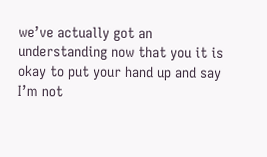we’ve actually got an understanding now that you it is okay to put your hand up and say I’m not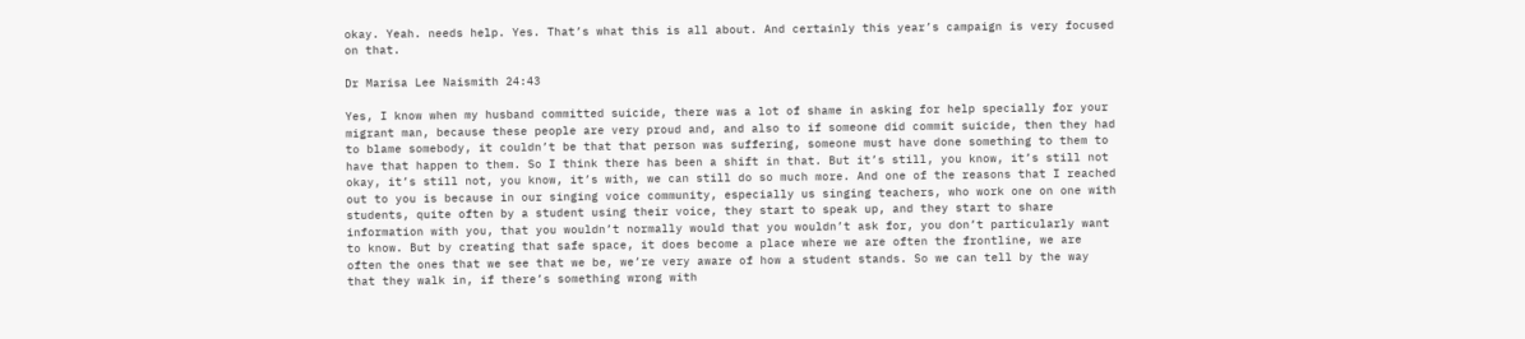okay. Yeah. needs help. Yes. That’s what this is all about. And certainly this year’s campaign is very focused on that.

Dr Marisa Lee Naismith 24:43

Yes, I know when my husband committed suicide, there was a lot of shame in asking for help specially for your migrant man, because these people are very proud and, and also to if someone did commit suicide, then they had to blame somebody, it couldn’t be that that person was suffering, someone must have done something to them to have that happen to them. So I think there has been a shift in that. But it’s still, you know, it’s still not okay, it’s still not, you know, it’s with, we can still do so much more. And one of the reasons that I reached out to you is because in our singing voice community, especially us singing teachers, who work one on one with students, quite often by a student using their voice, they start to speak up, and they start to share information with you, that you wouldn’t normally would that you wouldn’t ask for, you don’t particularly want to know. But by creating that safe space, it does become a place where we are often the frontline, we are often the ones that we see that we be, we’re very aware of how a student stands. So we can tell by the way that they walk in, if there’s something wrong with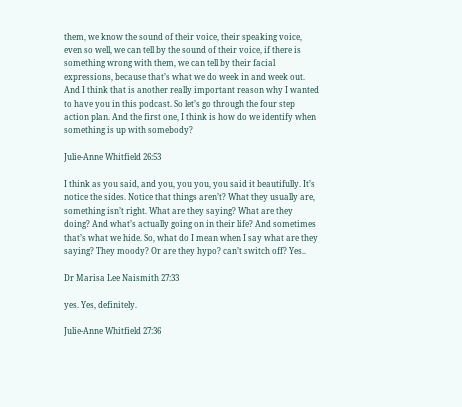them, we know the sound of their voice, their speaking voice, even so well, we can tell by the sound of their voice, if there is something wrong with them, we can tell by their facial expressions, because that’s what we do week in and week out. And I think that is another really important reason why I wanted to have you in this podcast. So let’s go through the four step action plan. And the first one, I think is how do we identify when something is up with somebody?

Julie-Anne Whitfield 26:53

I think as you said, and you, you you, you said it beautifully. It’s notice the sides. Notice that things aren’t? What they usually are, something isn’t right. What are they saying? What are they doing? And what’s actually going on in their life? And sometimes that’s what we hide. So, what do I mean when I say what are they saying? They moody? Or are they hypo? can’t switch off? Yes..

Dr Marisa Lee Naismith 27:33

yes. Yes, definitely.

Julie-Anne Whitfield 27:36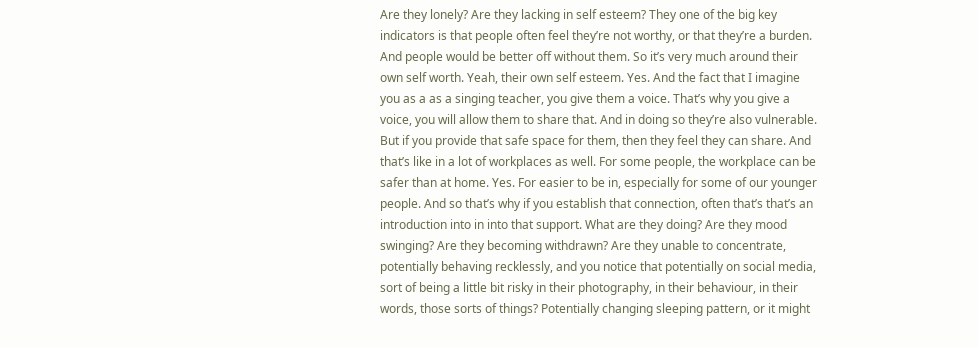Are they lonely? Are they lacking in self esteem? They one of the big key indicators is that people often feel they’re not worthy, or that they’re a burden. And people would be better off without them. So it’s very much around their own self worth. Yeah, their own self esteem. Yes. And the fact that I imagine you as a as a singing teacher, you give them a voice. That’s why you give a voice, you will allow them to share that. And in doing so they’re also vulnerable. But if you provide that safe space for them, then they feel they can share. And that’s like in a lot of workplaces as well. For some people, the workplace can be safer than at home. Yes. For easier to be in, especially for some of our younger people. And so that’s why if you establish that connection, often that’s that’s an introduction into in into that support. What are they doing? Are they mood swinging? Are they becoming withdrawn? Are they unable to concentrate, potentially behaving recklessly, and you notice that potentially on social media, sort of being a little bit risky in their photography, in their behaviour, in their words, those sorts of things? Potentially changing sleeping pattern, or it might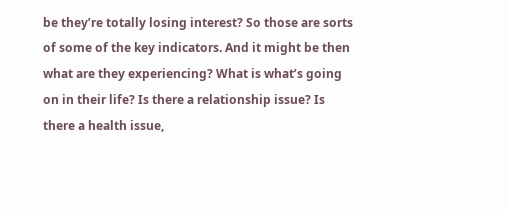be they’re totally losing interest? So those are sorts of some of the key indicators. And it might be then what are they experiencing? What is what’s going on in their life? Is there a relationship issue? Is there a health issue,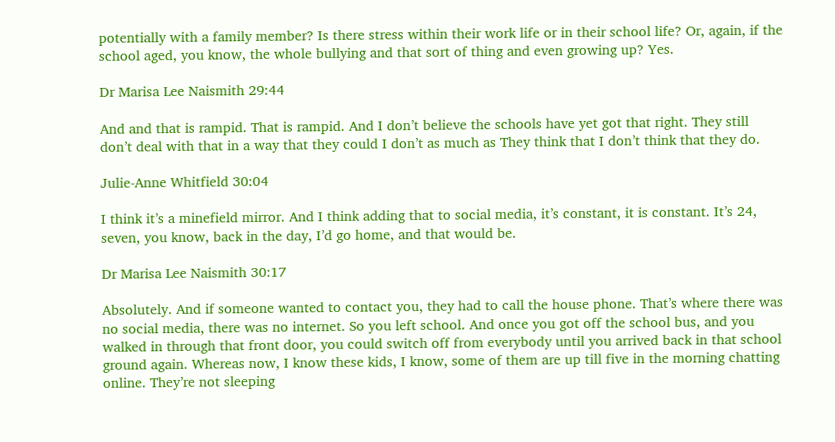potentially with a family member? Is there stress within their work life or in their school life? Or, again, if the school aged, you know, the whole bullying and that sort of thing and even growing up? Yes.

Dr Marisa Lee Naismith 29:44

And and that is rampid. That is rampid. And I don’t believe the schools have yet got that right. They still don’t deal with that in a way that they could I don’t as much as They think that I don’t think that they do.

Julie-Anne Whitfield 30:04

I think it’s a minefield mirror. And I think adding that to social media, it’s constant, it is constant. It’s 24, seven, you know, back in the day, I’d go home, and that would be.

Dr Marisa Lee Naismith 30:17

Absolutely. And if someone wanted to contact you, they had to call the house phone. That’s where there was no social media, there was no internet. So you left school. And once you got off the school bus, and you walked in through that front door, you could switch off from everybody until you arrived back in that school ground again. Whereas now, I know these kids, I know, some of them are up till five in the morning chatting online. They’re not sleeping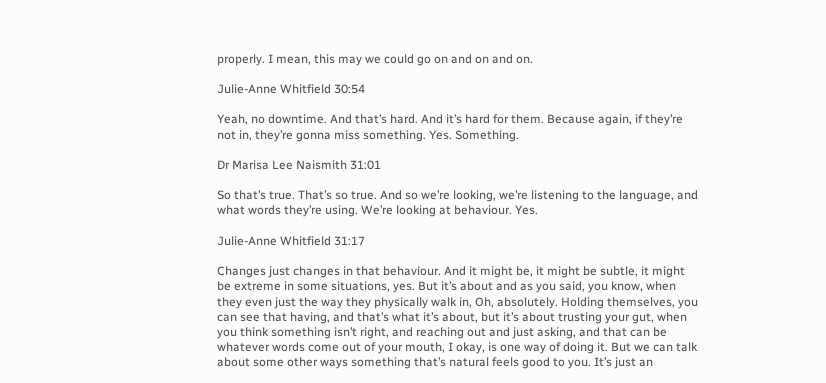properly. I mean, this may we could go on and on and on.

Julie-Anne Whitfield 30:54

Yeah, no downtime. And that’s hard. And it’s hard for them. Because again, if they’re not in, they’re gonna miss something. Yes. Something.

Dr Marisa Lee Naismith 31:01

So that’s true. That’s so true. And so we’re looking, we’re listening to the language, and what words they’re using. We’re looking at behaviour. Yes.

Julie-Anne Whitfield 31:17

Changes just changes in that behaviour. And it might be, it might be subtle, it might be extreme in some situations, yes. But it’s about and as you said, you know, when they even just the way they physically walk in, Oh, absolutely. Holding themselves, you can see that having, and that’s what it’s about, but it’s about trusting your gut, when you think something isn’t right, and reaching out and just asking, and that can be whatever words come out of your mouth, I okay, is one way of doing it. But we can talk about some other ways something that’s natural feels good to you. It’s just an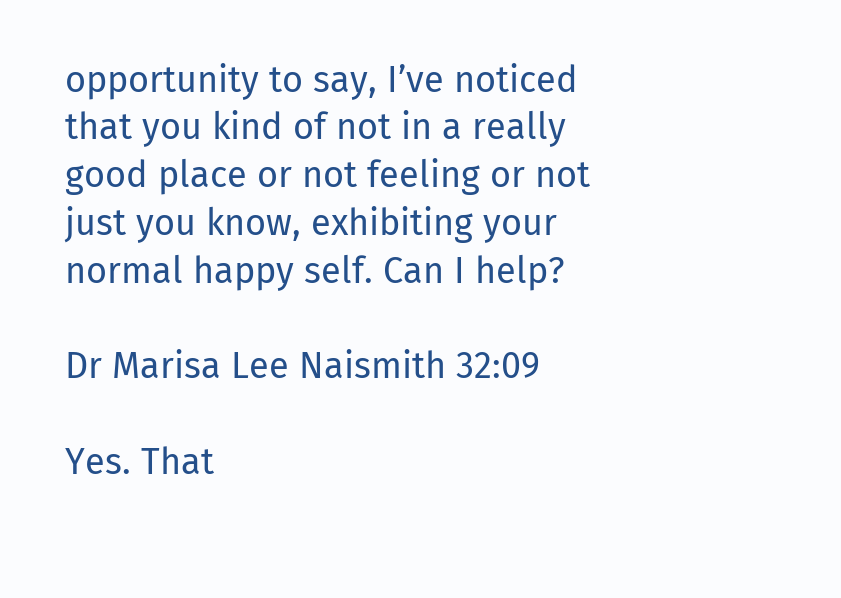opportunity to say, I’ve noticed that you kind of not in a really good place or not feeling or not just you know, exhibiting your normal happy self. Can I help?

Dr Marisa Lee Naismith 32:09

Yes. That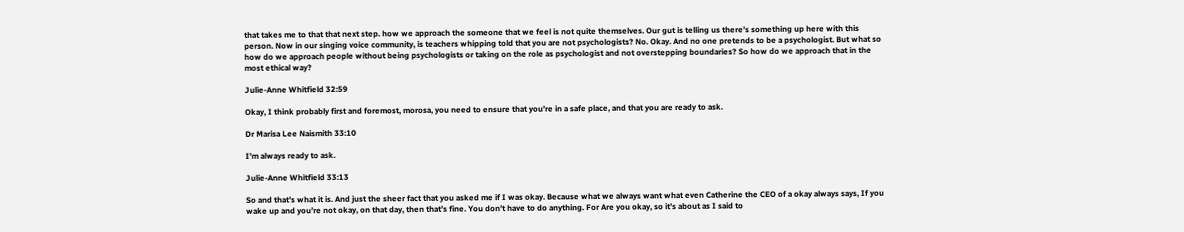that takes me to that that next step. how we approach the someone that we feel is not quite themselves. Our gut is telling us there’s something up here with this person. Now in our singing voice community, is teachers whipping told that you are not psychologists? No. Okay. And no one pretends to be a psychologist. But what so how do we approach people without being psychologists or taking on the role as psychologist and not overstepping boundaries? So how do we approach that in the most ethical way?

Julie-Anne Whitfield 32:59

Okay, I think probably first and foremost, morosa, you need to ensure that you’re in a safe place, and that you are ready to ask.

Dr Marisa Lee Naismith 33:10

I’m always ready to ask.

Julie-Anne Whitfield 33:13

So and that’s what it is. And just the sheer fact that you asked me if I was okay. Because what we always want what even Catherine the CEO of a okay always says, If you wake up and you’re not okay, on that day, then that’s fine. You don’t have to do anything. For Are you okay, so it’s about as I said to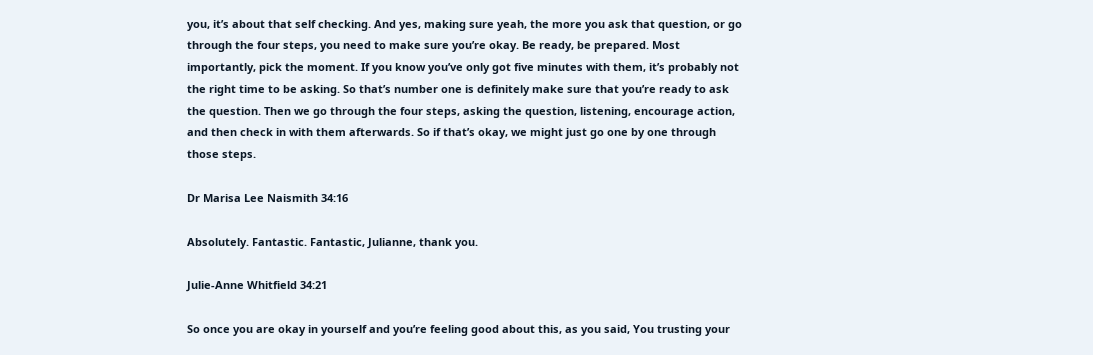you, it’s about that self checking. And yes, making sure yeah, the more you ask that question, or go through the four steps, you need to make sure you’re okay. Be ready, be prepared. Most importantly, pick the moment. If you know you’ve only got five minutes with them, it’s probably not the right time to be asking. So that’s number one is definitely make sure that you’re ready to ask the question. Then we go through the four steps, asking the question, listening, encourage action, and then check in with them afterwards. So if that’s okay, we might just go one by one through those steps.

Dr Marisa Lee Naismith 34:16

Absolutely. Fantastic. Fantastic, Julianne, thank you.

Julie-Anne Whitfield 34:21

So once you are okay in yourself and you’re feeling good about this, as you said, You trusting your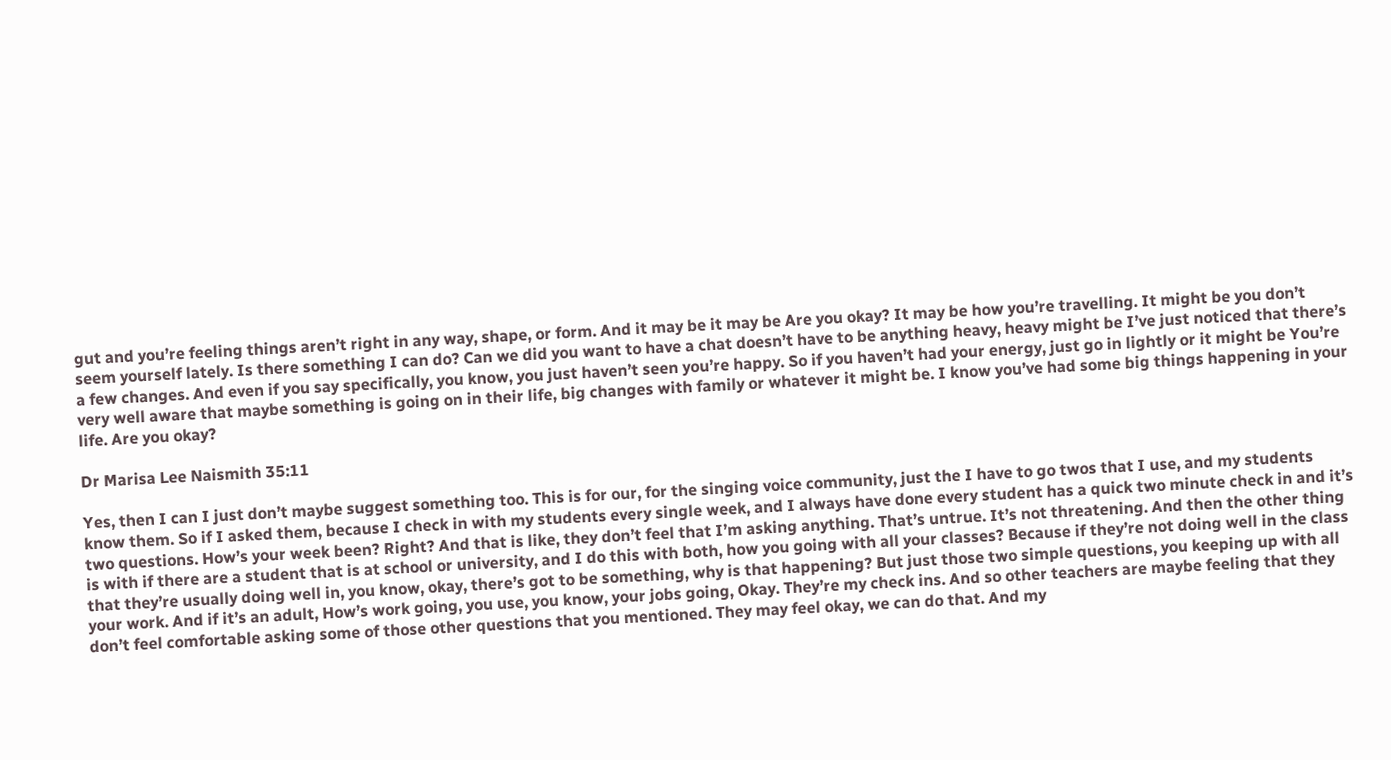gut and you’re feeling things aren’t right in any way, shape, or form. And it may be it may be Are you okay? It may be how you’re travelling. It might be you don’t seem yourself lately. Is there something I can do? Can we did you want to have a chat doesn’t have to be anything heavy, heavy might be I’ve just noticed that there’s a few changes. And even if you say specifically, you know, you just haven’t seen you’re happy. So if you haven’t had your energy, just go in lightly or it might be You’re very well aware that maybe something is going on in their life, big changes with family or whatever it might be. I know you’ve had some big things happening in your life. Are you okay?

Dr Marisa Lee Naismith 35:11

Yes, then I can I just don’t maybe suggest something too. This is for our, for the singing voice community, just the I have to go twos that I use, and my students know them. So if I asked them, because I check in with my students every single week, and I always have done every student has a quick two minute check in and it’s two questions. How’s your week been? Right? And that is like, they don’t feel that I’m asking anything. That’s untrue. It’s not threatening. And then the other thing is with if there are a student that is at school or university, and I do this with both, how you going with all your classes? Because if they’re not doing well in the class that they’re usually doing well in, you know, okay, there’s got to be something, why is that happening? But just those two simple questions, you keeping up with all your work. And if it’s an adult, How’s work going, you use, you know, your jobs going, Okay. They’re my check ins. And so other teachers are maybe feeling that they don’t feel comfortable asking some of those other questions that you mentioned. They may feel okay, we can do that. And my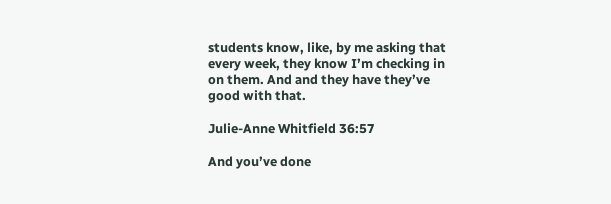students know, like, by me asking that every week, they know I’m checking in on them. And and they have they’ve good with that.

Julie-Anne Whitfield 36:57

And you’ve done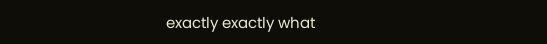exactly exactly what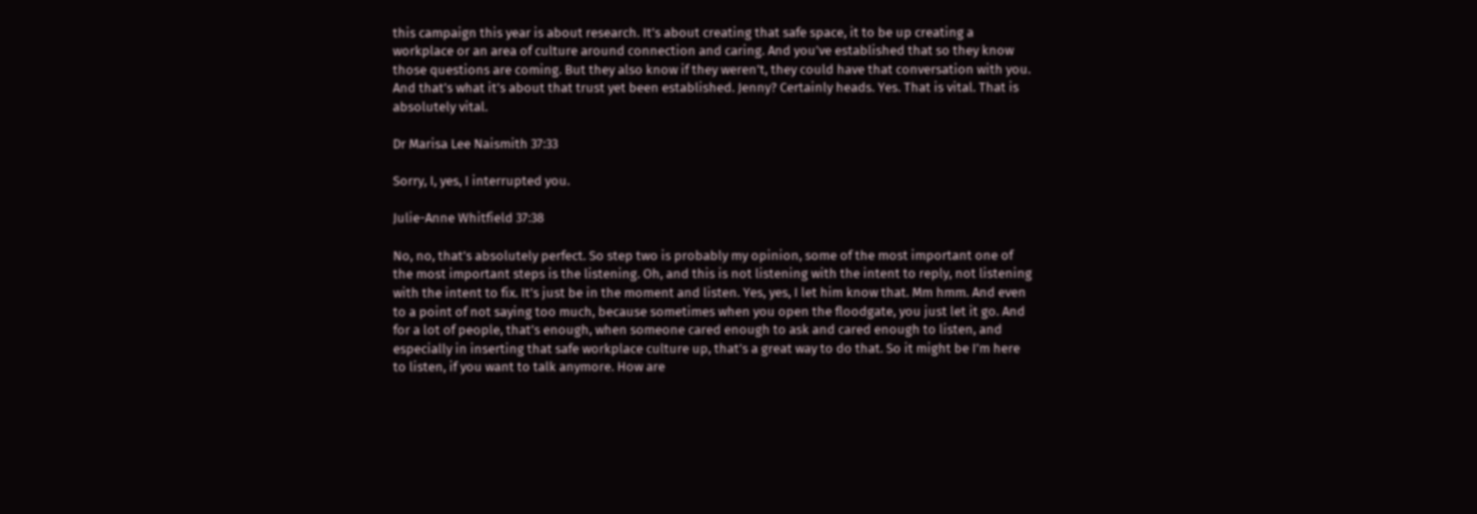this campaign this year is about research. It’s about creating that safe space, it to be up creating a workplace or an area of culture around connection and caring. And you’ve established that so they know those questions are coming. But they also know if they weren’t, they could have that conversation with you. And that’s what it’s about that trust yet been established. Jenny? Certainly heads. Yes. That is vital. That is absolutely vital.

Dr Marisa Lee Naismith 37:33

Sorry, I, yes, I interrupted you.

Julie-Anne Whitfield 37:38

No, no, that’s absolutely perfect. So step two is probably my opinion, some of the most important one of the most important steps is the listening. Oh, and this is not listening with the intent to reply, not listening with the intent to fix. It’s just be in the moment and listen. Yes, yes, I let him know that. Mm hmm. And even to a point of not saying too much, because sometimes when you open the floodgate, you just let it go. And for a lot of people, that’s enough, when someone cared enough to ask and cared enough to listen, and especially in inserting that safe workplace culture up, that’s a great way to do that. So it might be I’m here to listen, if you want to talk anymore. How are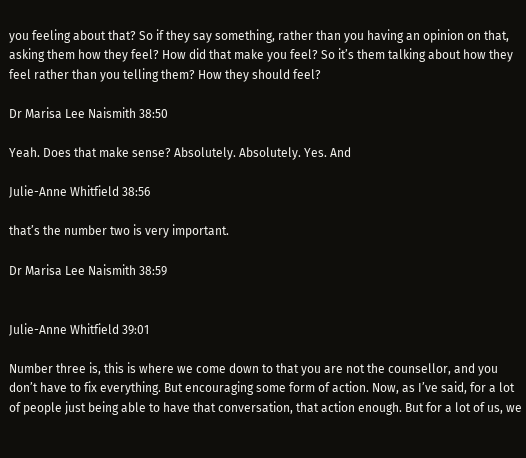you feeling about that? So if they say something, rather than you having an opinion on that, asking them how they feel? How did that make you feel? So it’s them talking about how they feel rather than you telling them? How they should feel?

Dr Marisa Lee Naismith 38:50

Yeah. Does that make sense? Absolutely. Absolutely. Yes. And

Julie-Anne Whitfield 38:56

that’s the number two is very important.

Dr Marisa Lee Naismith 38:59


Julie-Anne Whitfield 39:01

Number three is, this is where we come down to that you are not the counsellor, and you don’t have to fix everything. But encouraging some form of action. Now, as I’ve said, for a lot of people just being able to have that conversation, that action enough. But for a lot of us, we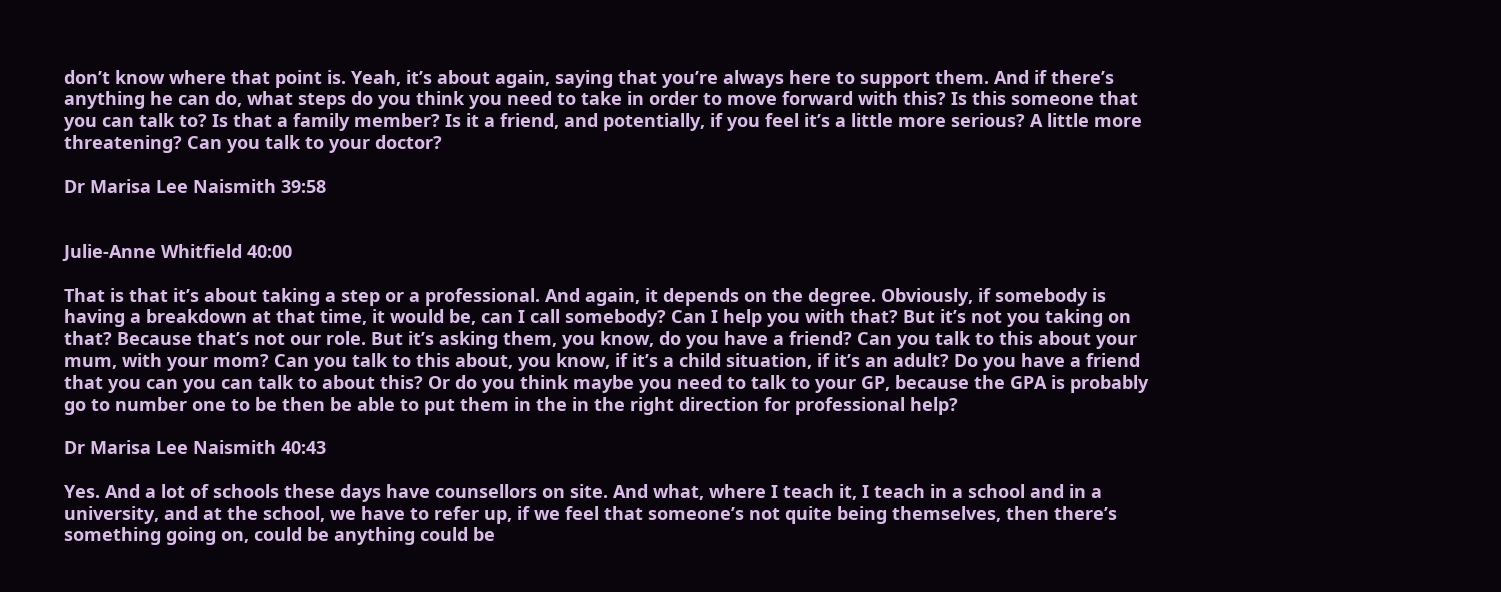don’t know where that point is. Yeah, it’s about again, saying that you’re always here to support them. And if there’s anything he can do, what steps do you think you need to take in order to move forward with this? Is this someone that you can talk to? Is that a family member? Is it a friend, and potentially, if you feel it’s a little more serious? A little more threatening? Can you talk to your doctor?

Dr Marisa Lee Naismith 39:58


Julie-Anne Whitfield 40:00

That is that it’s about taking a step or a professional. And again, it depends on the degree. Obviously, if somebody is having a breakdown at that time, it would be, can I call somebody? Can I help you with that? But it’s not you taking on that? Because that’s not our role. But it’s asking them, you know, do you have a friend? Can you talk to this about your mum, with your mom? Can you talk to this about, you know, if it’s a child situation, if it’s an adult? Do you have a friend that you can you can talk to about this? Or do you think maybe you need to talk to your GP, because the GPA is probably go to number one to be then be able to put them in the in the right direction for professional help?

Dr Marisa Lee Naismith 40:43

Yes. And a lot of schools these days have counsellors on site. And what, where I teach it, I teach in a school and in a university, and at the school, we have to refer up, if we feel that someone’s not quite being themselves, then there’s something going on, could be anything could be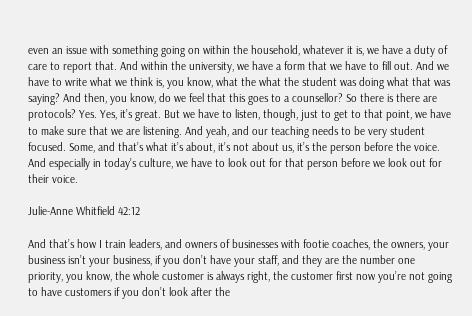even an issue with something going on within the household, whatever it is, we have a duty of care to report that. And within the university, we have a form that we have to fill out. And we have to write what we think is, you know, what the what the student was doing what that was saying? And then, you know, do we feel that this goes to a counsellor? So there is there are protocols? Yes. Yes, it’s great. But we have to listen, though, just to get to that point, we have to make sure that we are listening. And yeah, and our teaching needs to be very student focused. Some, and that’s what it’s about, it’s not about us, it’s the person before the voice. And especially in today’s culture, we have to look out for that person before we look out for their voice.

Julie-Anne Whitfield 42:12

And that’s how I train leaders, and owners of businesses with footie coaches, the owners, your business isn’t your business, if you don’t have your staff, and they are the number one priority, you know, the whole customer is always right, the customer first now you’re not going to have customers if you don’t look after the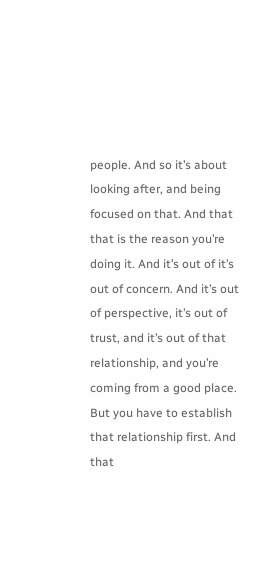people. And so it’s about looking after, and being focused on that. And that that is the reason you’re doing it. And it’s out of it’s out of concern. And it’s out of perspective, it’s out of trust, and it’s out of that relationship, and you’re coming from a good place. But you have to establish that relationship first. And that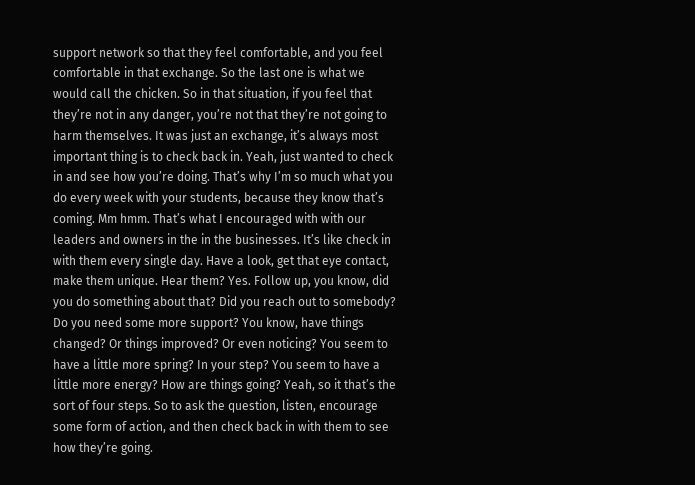support network so that they feel comfortable, and you feel comfortable in that exchange. So the last one is what we would call the chicken. So in that situation, if you feel that they’re not in any danger, you’re not that they’re not going to harm themselves. It was just an exchange, it’s always most important thing is to check back in. Yeah, just wanted to check in and see how you’re doing. That’s why I’m so much what you do every week with your students, because they know that’s coming. Mm hmm. That’s what I encouraged with with our leaders and owners in the in the businesses. It’s like check in with them every single day. Have a look, get that eye contact, make them unique. Hear them? Yes. Follow up, you know, did you do something about that? Did you reach out to somebody? Do you need some more support? You know, have things changed? Or things improved? Or even noticing? You seem to have a little more spring? In your step? You seem to have a little more energy? How are things going? Yeah, so it that’s the sort of four steps. So to ask the question, listen, encourage some form of action, and then check back in with them to see how they’re going.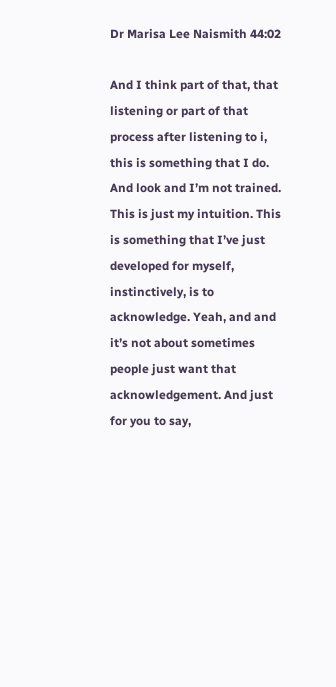Dr Marisa Lee Naismith 44:02

And I think part of that, that listening or part of that process after listening to i, this is something that I do. And look and I’m not trained. This is just my intuition. This is something that I’ve just developed for myself, instinctively, is to acknowledge. Yeah, and and it’s not about sometimes people just want that acknowledgement. And just for you to say,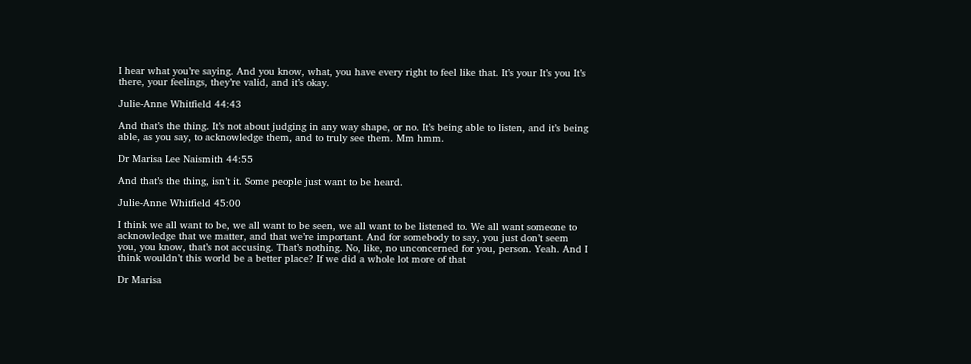I hear what you’re saying. And you know, what, you have every right to feel like that. It’s your It’s you It’s there, your feelings, they’re valid, and it’s okay.

Julie-Anne Whitfield 44:43

And that’s the thing. It’s not about judging in any way shape, or no. It’s being able to listen, and it’s being able, as you say, to acknowledge them, and to truly see them. Mm hmm.

Dr Marisa Lee Naismith 44:55

And that’s the thing, isn’t it. Some people just want to be heard.

Julie-Anne Whitfield 45:00

I think we all want to be, we all want to be seen, we all want to be listened to. We all want someone to acknowledge that we matter, and that we’re important. And for somebody to say, you just don’t seem you, you know, that’s not accusing. That’s nothing. No, like, no unconcerned for you, person. Yeah. And I think wouldn’t this world be a better place? If we did a whole lot more of that

Dr Marisa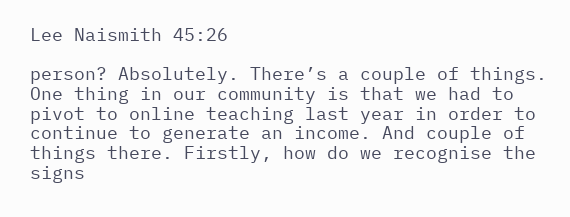Lee Naismith 45:26

person? Absolutely. There’s a couple of things. One thing in our community is that we had to pivot to online teaching last year in order to continue to generate an income. And couple of things there. Firstly, how do we recognise the signs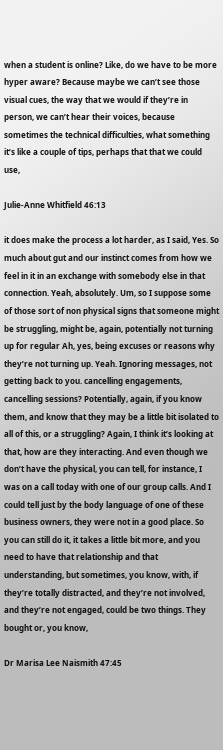when a student is online? Like, do we have to be more hyper aware? Because maybe we can’t see those visual cues, the way that we would if they’re in person, we can’t hear their voices, because sometimes the technical difficulties, what something it’s like a couple of tips, perhaps that that we could use,

Julie-Anne Whitfield 46:13

it does make the process a lot harder, as I said, Yes. So much about gut and our instinct comes from how we feel in it in an exchange with somebody else in that connection. Yeah, absolutely. Um, so I suppose some of those sort of non physical signs that someone might be struggling, might be, again, potentially not turning up for regular Ah, yes, being excuses or reasons why they’re not turning up. Yeah. Ignoring messages, not getting back to you. cancelling engagements, cancelling sessions? Potentially, again, if you know them, and know that they may be a little bit isolated to all of this, or a struggling? Again, I think it’s looking at that, how are they interacting. And even though we don’t have the physical, you can tell, for instance, I was on a call today with one of our group calls. And I could tell just by the body language of one of these business owners, they were not in a good place. So you can still do it, it takes a little bit more, and you need to have that relationship and that understanding, but sometimes, you know, with, if they’re totally distracted, and they’re not involved, and they’re not engaged, could be two things. They bought or, you know,

Dr Marisa Lee Naismith 47:45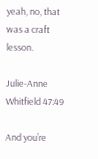yeah, no, that was a craft lesson.

Julie-Anne Whitfield 47:49

And you’re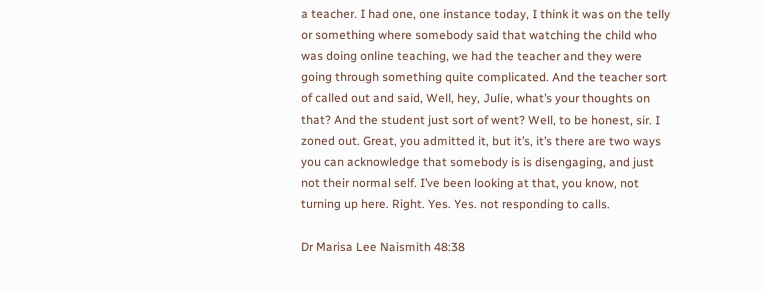a teacher. I had one, one instance today, I think it was on the telly or something where somebody said that watching the child who was doing online teaching, we had the teacher and they were going through something quite complicated. And the teacher sort of called out and said, Well, hey, Julie, what’s your thoughts on that? And the student just sort of went? Well, to be honest, sir. I zoned out. Great, you admitted it, but it’s, it’s there are two ways you can acknowledge that somebody is is disengaging, and just not their normal self. I’ve been looking at that, you know, not turning up here. Right. Yes. Yes. not responding to calls.

Dr Marisa Lee Naismith 48:38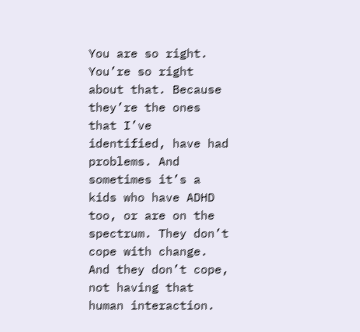You are so right. You’re so right about that. Because they’re the ones that I’ve identified, have had problems. And sometimes it’s a kids who have ADHD too, or are on the spectrum. They don’t cope with change. And they don’t cope, not having that human interaction.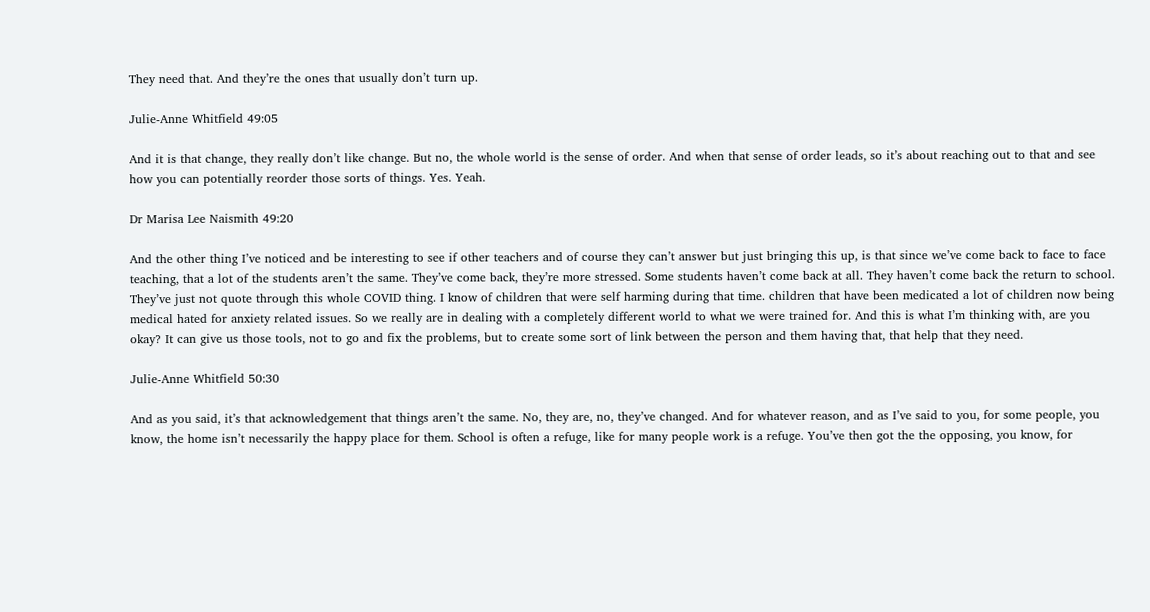They need that. And they’re the ones that usually don’t turn up.

Julie-Anne Whitfield 49:05

And it is that change, they really don’t like change. But no, the whole world is the sense of order. And when that sense of order leads, so it’s about reaching out to that and see how you can potentially reorder those sorts of things. Yes. Yeah.

Dr Marisa Lee Naismith 49:20

And the other thing I’ve noticed and be interesting to see if other teachers and of course they can’t answer but just bringing this up, is that since we’ve come back to face to face teaching, that a lot of the students aren’t the same. They’ve come back, they’re more stressed. Some students haven’t come back at all. They haven’t come back the return to school. They’ve just not quote through this whole COVID thing. I know of children that were self harming during that time. children that have been medicated a lot of children now being medical hated for anxiety related issues. So we really are in dealing with a completely different world to what we were trained for. And this is what I’m thinking with, are you okay? It can give us those tools, not to go and fix the problems, but to create some sort of link between the person and them having that, that help that they need.

Julie-Anne Whitfield 50:30

And as you said, it’s that acknowledgement that things aren’t the same. No, they are, no, they’ve changed. And for whatever reason, and as I’ve said to you, for some people, you know, the home isn’t necessarily the happy place for them. School is often a refuge, like for many people work is a refuge. You’ve then got the the opposing, you know, for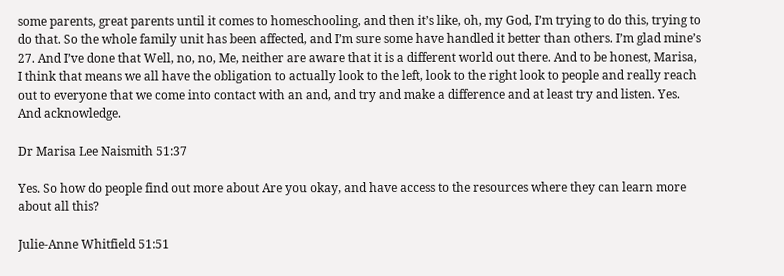some parents, great parents until it comes to homeschooling, and then it’s like, oh, my God, I’m trying to do this, trying to do that. So the whole family unit has been affected, and I’m sure some have handled it better than others. I’m glad mine’s 27. And I’ve done that Well, no, no, Me, neither are aware that it is a different world out there. And to be honest, Marisa, I think that means we all have the obligation to actually look to the left, look to the right look to people and really reach out to everyone that we come into contact with an and, and try and make a difference and at least try and listen. Yes. And acknowledge.

Dr Marisa Lee Naismith 51:37

Yes. So how do people find out more about Are you okay, and have access to the resources where they can learn more about all this?

Julie-Anne Whitfield 51:51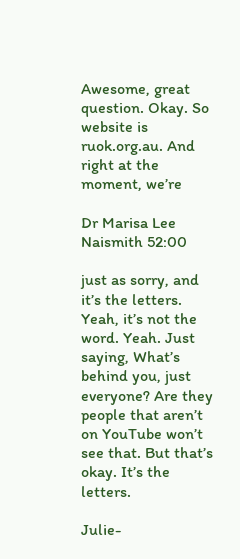Awesome, great question. Okay. So website is ruok.org.au. And right at the moment, we’re

Dr Marisa Lee Naismith 52:00

just as sorry, and it’s the letters. Yeah, it’s not the word. Yeah. Just saying, What’s behind you, just everyone? Are they people that aren’t on YouTube won’t see that. But that’s okay. It’s the letters.

Julie-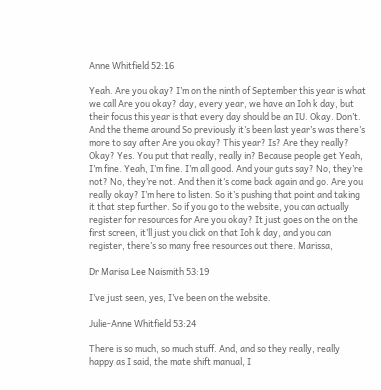Anne Whitfield 52:16

Yeah. Are you okay? I’m on the ninth of September this year is what we call Are you okay? day, every year, we have an Ioh k day, but their focus this year is that every day should be an IU. Okay. Don’t. And the theme around So previously it’s been last year’s was there’s more to say after Are you okay? This year? Is? Are they really? Okay? Yes. You put that really, really in? Because people get Yeah, I’m fine. Yeah, I’m fine. I’m all good. And your guts say? No, they’re not? No, they’re not. And then it’s come back again and go. Are you really okay? I’m here to listen. So it’s pushing that point and taking it that step further. So if you go to the website, you can actually register for resources for Are you okay? It just goes on the on the first screen, it’ll just you click on that Ioh k day, and you can register, there’s so many free resources out there. Marissa,

Dr Marisa Lee Naismith 53:19

I’ve just seen, yes, I’ve been on the website.

Julie-Anne Whitfield 53:24

There is so much, so much stuff. And, and so they really, really happy as I said, the mate shift manual, I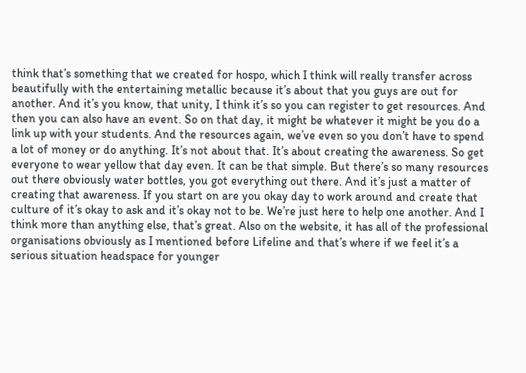think that’s something that we created for hospo, which I think will really transfer across beautifully with the entertaining metallic because it’s about that you guys are out for another. And it’s you know, that unity, I think it’s so you can register to get resources. And then you can also have an event. So on that day, it might be whatever it might be you do a link up with your students. And the resources again, we’ve even so you don’t have to spend a lot of money or do anything. It’s not about that. It’s about creating the awareness. So get everyone to wear yellow that day even. It can be that simple. But there’s so many resources out there obviously water bottles, you got everything out there. And it’s just a matter of creating that awareness. If you start on are you okay day to work around and create that culture of it’s okay to ask and it’s okay not to be. We’re just here to help one another. And I think more than anything else, that’s great. Also on the website, it has all of the professional organisations obviously as I mentioned before Lifeline and that’s where if we feel it’s a serious situation headspace for younger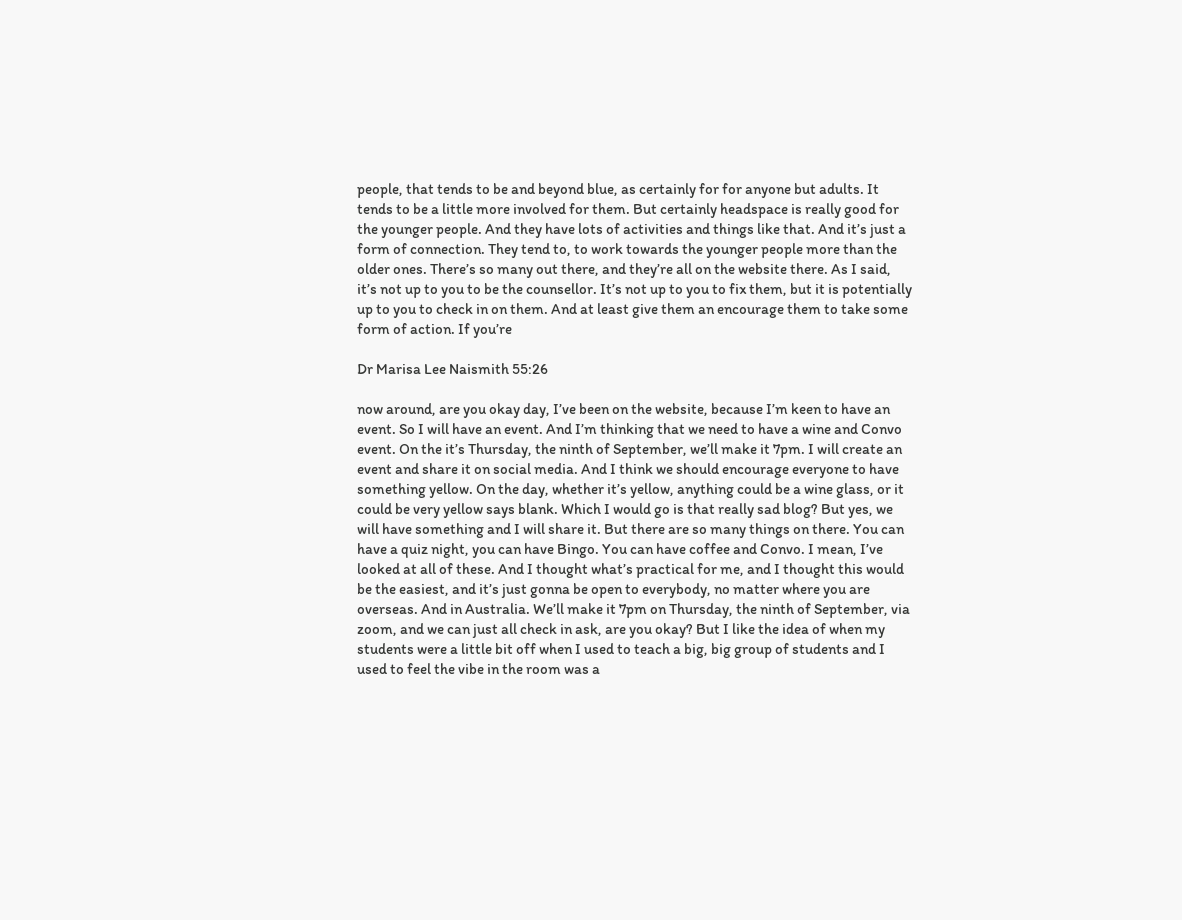people, that tends to be and beyond blue, as certainly for for anyone but adults. It tends to be a little more involved for them. But certainly headspace is really good for the younger people. And they have lots of activities and things like that. And it’s just a form of connection. They tend to, to work towards the younger people more than the older ones. There’s so many out there, and they’re all on the website there. As I said, it’s not up to you to be the counsellor. It’s not up to you to fix them, but it is potentially up to you to check in on them. And at least give them an encourage them to take some form of action. If you’re

Dr Marisa Lee Naismith 55:26

now around, are you okay day, I’ve been on the website, because I’m keen to have an event. So I will have an event. And I’m thinking that we need to have a wine and Convo event. On the it’s Thursday, the ninth of September, we’ll make it 7pm. I will create an event and share it on social media. And I think we should encourage everyone to have something yellow. On the day, whether it’s yellow, anything could be a wine glass, or it could be very yellow says blank. Which I would go is that really sad blog? But yes, we will have something and I will share it. But there are so many things on there. You can have a quiz night, you can have Bingo. You can have coffee and Convo. I mean, I’ve looked at all of these. And I thought what’s practical for me, and I thought this would be the easiest, and it’s just gonna be open to everybody, no matter where you are overseas. And in Australia. We’ll make it 7pm on Thursday, the ninth of September, via zoom, and we can just all check in ask, are you okay? But I like the idea of when my students were a little bit off when I used to teach a big, big group of students and I used to feel the vibe in the room was a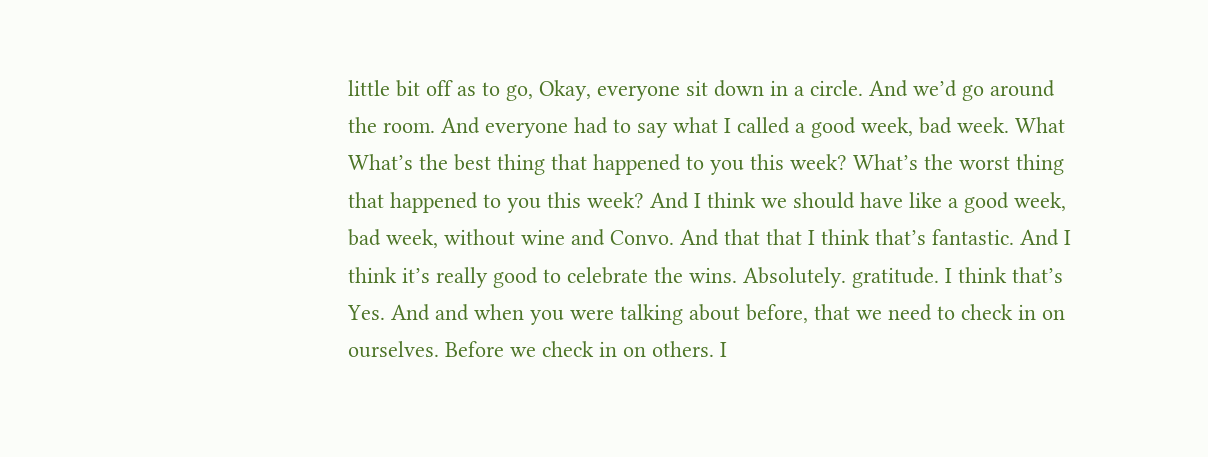little bit off as to go, Okay, everyone sit down in a circle. And we’d go around the room. And everyone had to say what I called a good week, bad week. What What’s the best thing that happened to you this week? What’s the worst thing that happened to you this week? And I think we should have like a good week, bad week, without wine and Convo. And that that I think that’s fantastic. And I think it’s really good to celebrate the wins. Absolutely. gratitude. I think that’s Yes. And and when you were talking about before, that we need to check in on ourselves. Before we check in on others. I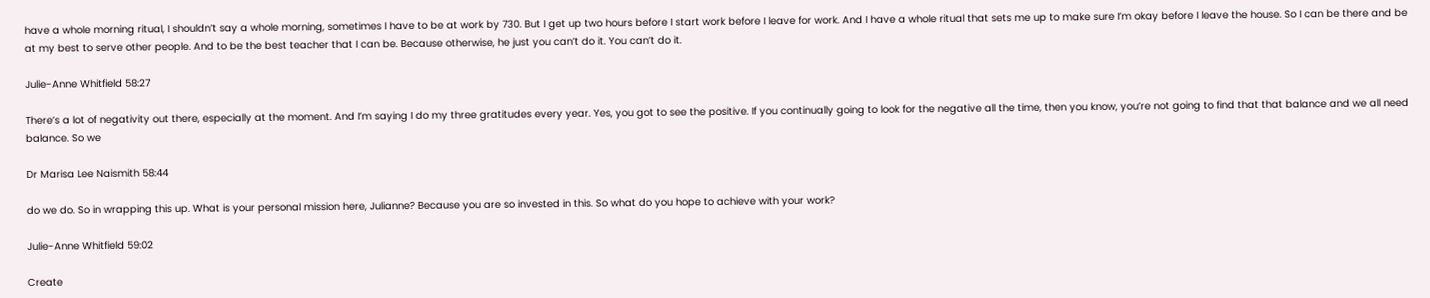have a whole morning ritual, I shouldn’t say a whole morning, sometimes I have to be at work by 730. But I get up two hours before I start work before I leave for work. And I have a whole ritual that sets me up to make sure I’m okay before I leave the house. So I can be there and be at my best to serve other people. And to be the best teacher that I can be. Because otherwise, he just you can’t do it. You can’t do it.

Julie-Anne Whitfield 58:27

There’s a lot of negativity out there, especially at the moment. And I’m saying I do my three gratitudes every year. Yes, you got to see the positive. If you continually going to look for the negative all the time, then you know, you’re not going to find that that balance and we all need balance. So we

Dr Marisa Lee Naismith 58:44

do we do. So in wrapping this up. What is your personal mission here, Julianne? Because you are so invested in this. So what do you hope to achieve with your work?

Julie-Anne Whitfield 59:02

Create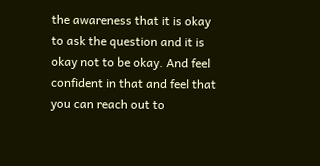the awareness that it is okay to ask the question and it is okay not to be okay. And feel confident in that and feel that you can reach out to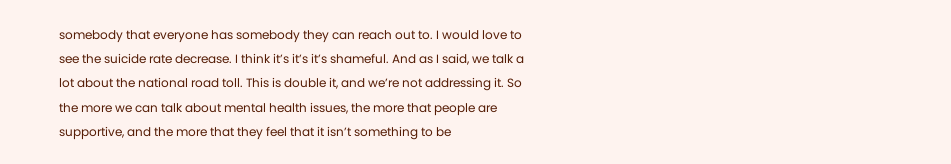somebody that everyone has somebody they can reach out to. I would love to see the suicide rate decrease. I think it’s it’s it’s shameful. And as I said, we talk a lot about the national road toll. This is double it, and we’re not addressing it. So the more we can talk about mental health issues, the more that people are supportive, and the more that they feel that it isn’t something to be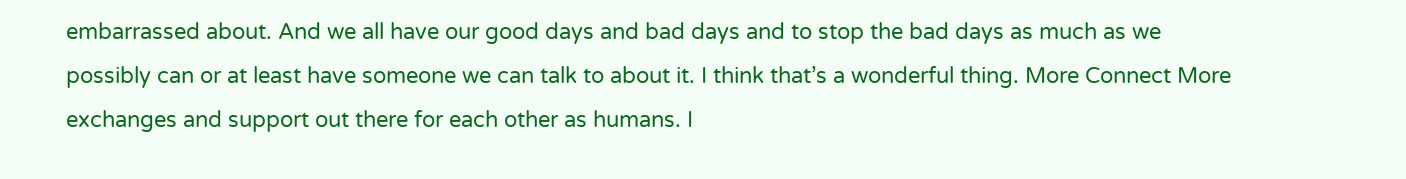embarrassed about. And we all have our good days and bad days and to stop the bad days as much as we possibly can or at least have someone we can talk to about it. I think that’s a wonderful thing. More Connect More exchanges and support out there for each other as humans. I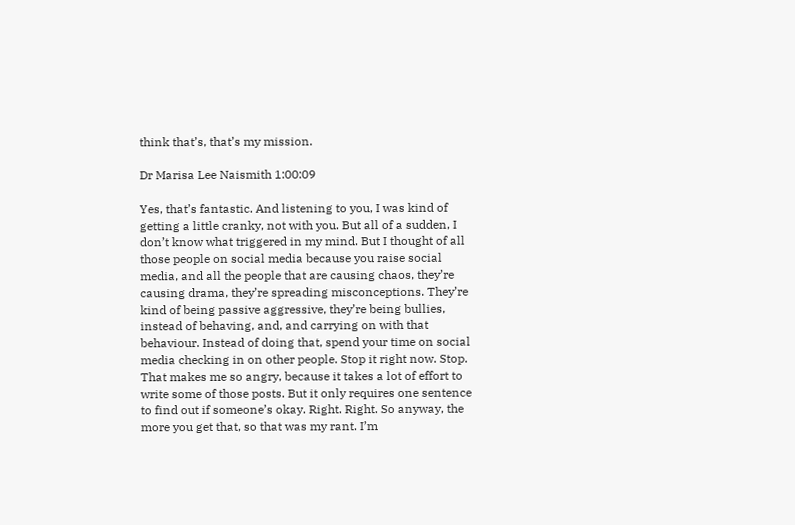think that’s, that’s my mission.

Dr Marisa Lee Naismith 1:00:09

Yes, that’s fantastic. And listening to you, I was kind of getting a little cranky, not with you. But all of a sudden, I don’t know what triggered in my mind. But I thought of all those people on social media because you raise social media, and all the people that are causing chaos, they’re causing drama, they’re spreading misconceptions. They’re kind of being passive aggressive, they’re being bullies, instead of behaving, and, and carrying on with that behaviour. Instead of doing that, spend your time on social media checking in on other people. Stop it right now. Stop. That makes me so angry, because it takes a lot of effort to write some of those posts. But it only requires one sentence to find out if someone’s okay. Right. Right. So anyway, the more you get that, so that was my rant. I’m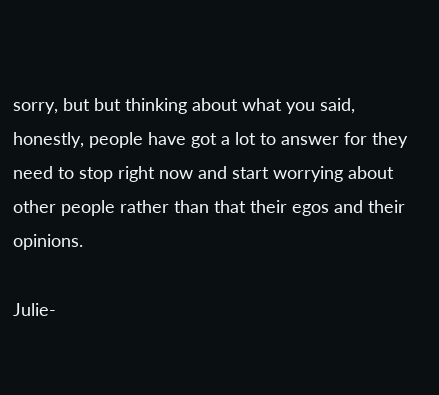sorry, but but thinking about what you said, honestly, people have got a lot to answer for they need to stop right now and start worrying about other people rather than that their egos and their opinions.

Julie-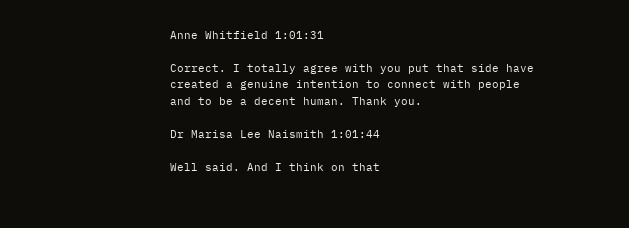Anne Whitfield 1:01:31

Correct. I totally agree with you put that side have created a genuine intention to connect with people and to be a decent human. Thank you.

Dr Marisa Lee Naismith 1:01:44

Well said. And I think on that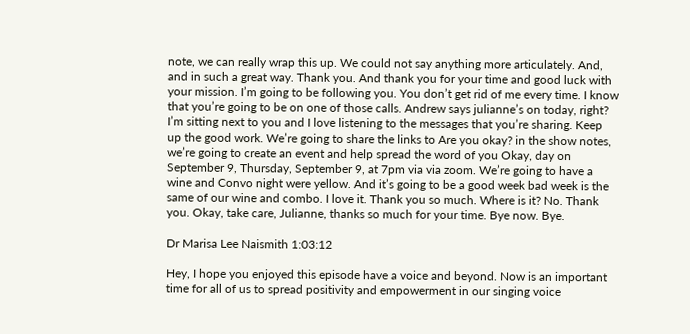note, we can really wrap this up. We could not say anything more articulately. And, and in such a great way. Thank you. And thank you for your time and good luck with your mission. I’m going to be following you. You don’t get rid of me every time. I know that you’re going to be on one of those calls. Andrew says julianne’s on today, right? I’m sitting next to you and I love listening to the messages that you’re sharing. Keep up the good work. We’re going to share the links to Are you okay? in the show notes, we’re going to create an event and help spread the word of you Okay, day on September 9, Thursday, September 9, at 7pm via via zoom. We’re going to have a wine and Convo night were yellow. And it’s going to be a good week bad week is the same of our wine and combo. I love it. Thank you so much. Where is it? No. Thank you. Okay, take care, Julianne, thanks so much for your time. Bye now. Bye.

Dr Marisa Lee Naismith 1:03:12

Hey, I hope you enjoyed this episode have a voice and beyond. Now is an important time for all of us to spread positivity and empowerment in our singing voice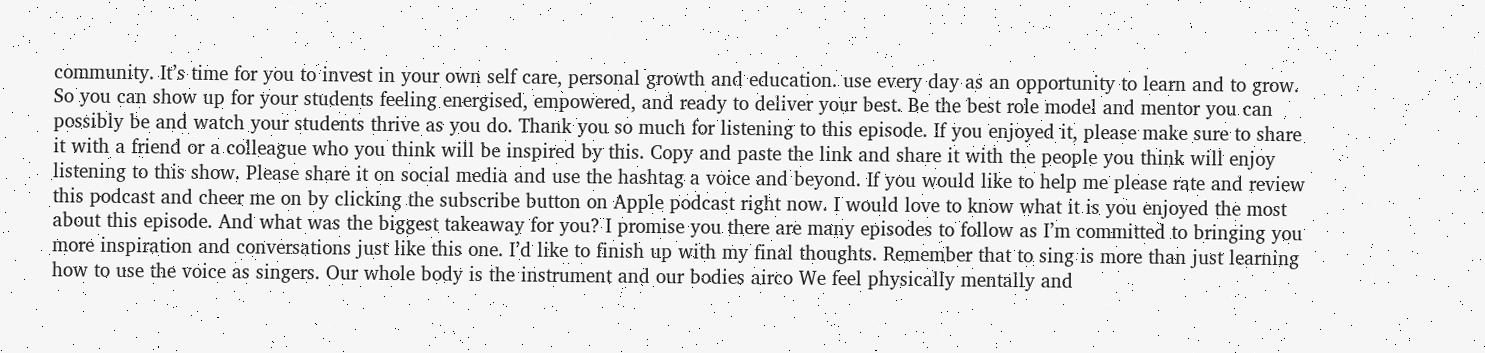community. It’s time for you to invest in your own self care, personal growth and education. use every day as an opportunity to learn and to grow. So you can show up for your students feeling energised, empowered, and ready to deliver your best. Be the best role model and mentor you can possibly be and watch your students thrive as you do. Thank you so much for listening to this episode. If you enjoyed it, please make sure to share it with a friend or a colleague who you think will be inspired by this. Copy and paste the link and share it with the people you think will enjoy listening to this show. Please share it on social media and use the hashtag a voice and beyond. If you would like to help me please rate and review this podcast and cheer me on by clicking the subscribe button on Apple podcast right now. I would love to know what it is you enjoyed the most about this episode. And what was the biggest takeaway for you? I promise you there are many episodes to follow as I’m committed to bringing you more inspiration and conversations just like this one. I’d like to finish up with my final thoughts. Remember that to sing is more than just learning how to use the voice as singers. Our whole body is the instrument and our bodies airco We feel physically mentally and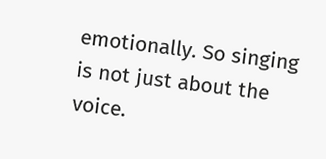emotionally. So singing is not just about the voice.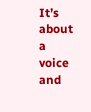It’s about a voice and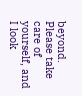beyond. Please take care of yourself, and I look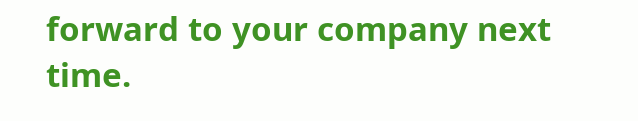forward to your company next time.